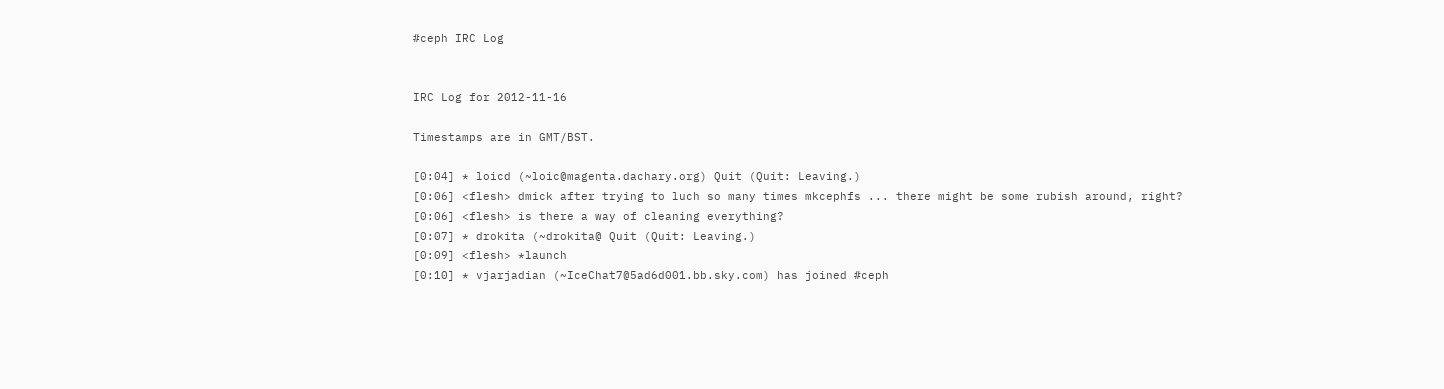#ceph IRC Log


IRC Log for 2012-11-16

Timestamps are in GMT/BST.

[0:04] * loicd (~loic@magenta.dachary.org) Quit (Quit: Leaving.)
[0:06] <flesh> dmick after trying to luch so many times mkcephfs ... there might be some rubish around, right?
[0:06] <flesh> is there a way of cleaning everything?
[0:07] * drokita (~drokita@ Quit (Quit: Leaving.)
[0:09] <flesh> *launch
[0:10] * vjarjadian (~IceChat7@5ad6d001.bb.sky.com) has joined #ceph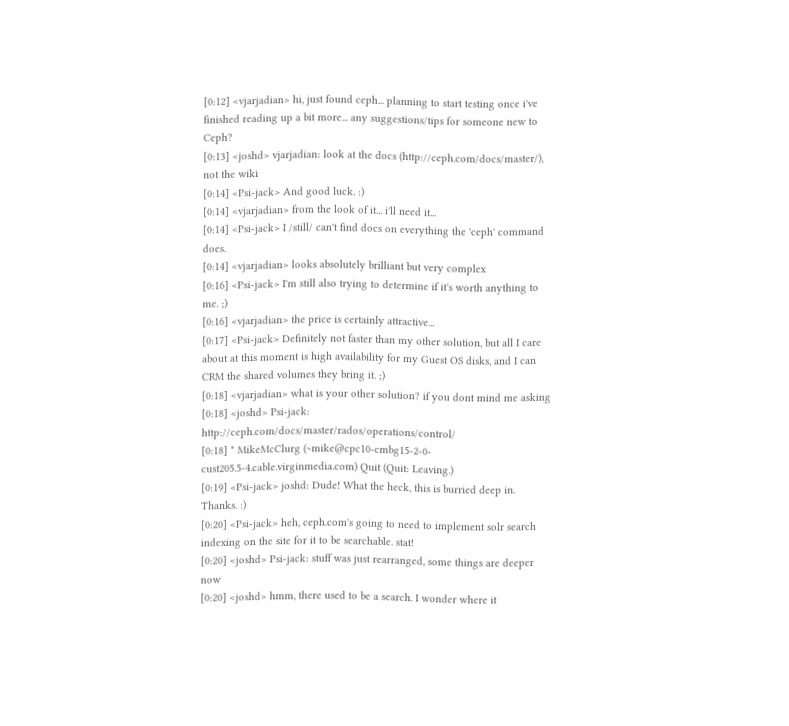[0:12] <vjarjadian> hi, just found ceph... planning to start testing once i've finished reading up a bit more... any suggestions/tips for someone new to Ceph?
[0:13] <joshd> vjarjadian: look at the docs (http://ceph.com/docs/master/), not the wiki
[0:14] <Psi-jack> And good luck. :)
[0:14] <vjarjadian> from the look of it... i'll need it...
[0:14] <Psi-jack> I /still/ can't find docs on everything the 'ceph' command does.
[0:14] <vjarjadian> looks absolutely brilliant but very complex
[0:16] <Psi-jack> I'm still also trying to determine if it's worth anything to me. ;)
[0:16] <vjarjadian> the price is certainly attractive...
[0:17] <Psi-jack> Definitely not faster than my other solution, but all I care about at this moment is high availability for my Guest OS disks, and I can CRM the shared volumes they bring it. ;)
[0:18] <vjarjadian> what is your other solution? if you dont mind me asking
[0:18] <joshd> Psi-jack: http://ceph.com/docs/master/rados/operations/control/
[0:18] * MikeMcClurg (~mike@cpc10-cmbg15-2-0-cust205.5-4.cable.virginmedia.com) Quit (Quit: Leaving.)
[0:19] <Psi-jack> joshd: Dude! What the heck, this is burried deep in. Thanks. :)
[0:20] <Psi-jack> heh, ceph.com's going to need to implement solr search indexing on the site for it to be searchable. stat!
[0:20] <joshd> Psi-jack: stuff was just rearranged, some things are deeper now
[0:20] <joshd> hmm, there used to be a search. I wonder where it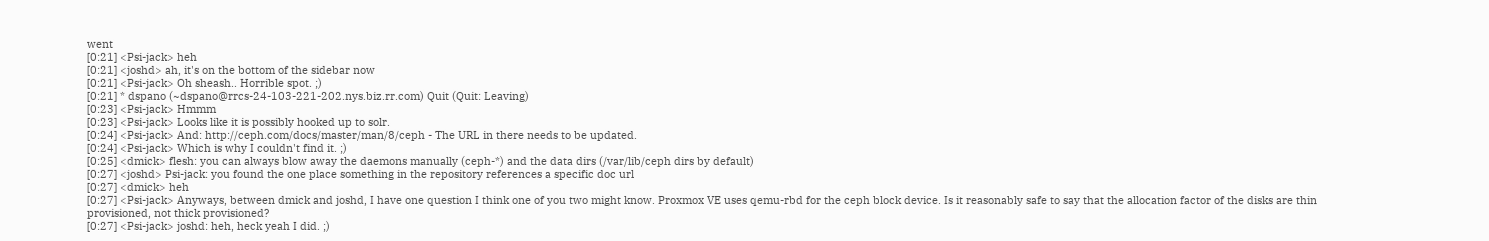went
[0:21] <Psi-jack> heh
[0:21] <joshd> ah, it's on the bottom of the sidebar now
[0:21] <Psi-jack> Oh sheash.. Horrible spot. ;)
[0:21] * dspano (~dspano@rrcs-24-103-221-202.nys.biz.rr.com) Quit (Quit: Leaving)
[0:23] <Psi-jack> Hmmm
[0:23] <Psi-jack> Looks like it is possibly hooked up to solr.
[0:24] <Psi-jack> And: http://ceph.com/docs/master/man/8/ceph - The URL in there needs to be updated.
[0:24] <Psi-jack> Which is why I couldn't find it. ;)
[0:25] <dmick> flesh: you can always blow away the daemons manually (ceph-*) and the data dirs (/var/lib/ceph dirs by default)
[0:27] <joshd> Psi-jack: you found the one place something in the repository references a specific doc url
[0:27] <dmick> heh
[0:27] <Psi-jack> Anyways, between dmick and joshd, I have one question I think one of you two might know. Proxmox VE uses qemu-rbd for the ceph block device. Is it reasonably safe to say that the allocation factor of the disks are thin provisioned, not thick provisioned?
[0:27] <Psi-jack> joshd: heh, heck yeah I did. ;)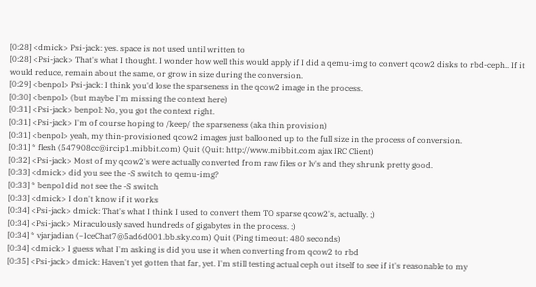[0:28] <dmick> Psi-jack: yes. space is not used until written to
[0:28] <Psi-jack> That's what I thought. I wonder how well this would apply if I did a qemu-img to convert qcow2 disks to rbd-ceph.. If it would reduce, remain about the same, or grow in size during the conversion.
[0:29] <benpol> Psi-jack: I think you'd lose the sparseness in the qcow2 image in the process.
[0:30] <benpol> (but maybe I'm missing the context here)
[0:31] <Psi-jack> benpol: No, you got the context right.
[0:31] <Psi-jack> I'm of course hoping to /keep/ the sparseness (aka thin provision)
[0:31] <benpol> yeah, my thin-provisioned qcow2 images just ballooned up to the full size in the process of conversion.
[0:31] * flesh (547908cc@ircip1.mibbit.com) Quit (Quit: http://www.mibbit.com ajax IRC Client)
[0:32] <Psi-jack> Most of my qcow2's were actually converted from raw files or lv's and they shrunk pretty good.
[0:33] <dmick> did you see the -S switch to qemu-img?
[0:33] * benpol did not see the -S switch
[0:33] <dmick> I don't know if it works
[0:34] <Psi-jack> dmick: That's what I think I used to convert them TO sparse qcow2's, actually. ;)
[0:34] <Psi-jack> Miraculously saved hundreds of gigabytes in the process. :)
[0:34] * vjarjadian (~IceChat7@5ad6d001.bb.sky.com) Quit (Ping timeout: 480 seconds)
[0:34] <dmick> I guess what I'm asking is did you use it when converting from qcow2 to rbd
[0:35] <Psi-jack> dmick: Haven't yet gotten that far, yet. I'm still testing actual ceph out itself to see if it's reasonable to my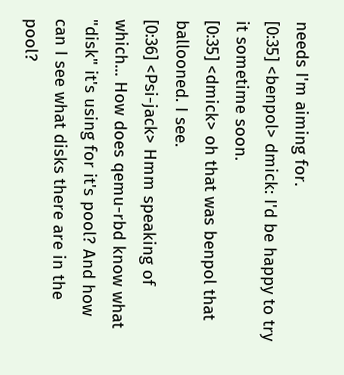needs I'm aiming for.
[0:35] <benpol> dmick: I'd be happy to try it sometime soon.
[0:35] <dmick> oh that was benpol that ballooned. I see.
[0:36] <Psi-jack> Hmm speaking of which... How does qemu-rbd know what "disk" it's using for it's pool? And how can I see what disks there are in the pool?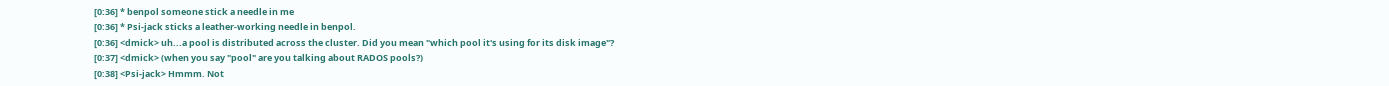[0:36] * benpol someone stick a needle in me
[0:36] * Psi-jack sticks a leather-working needle in benpol.
[0:36] <dmick> uh...a pool is distributed across the cluster. Did you mean "which pool it's using for its disk image"?
[0:37] <dmick> (when you say "pool" are you talking about RADOS pools?)
[0:38] <Psi-jack> Hmmm. Not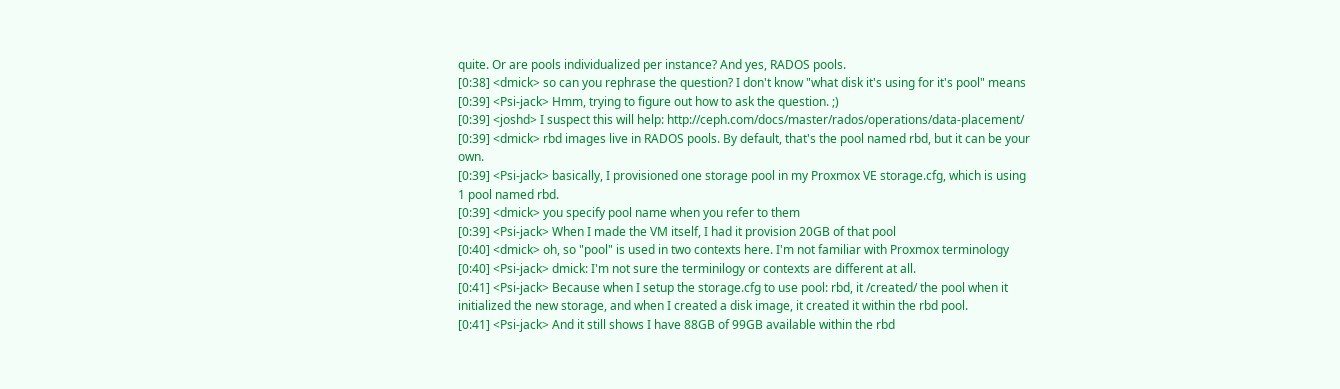quite. Or are pools individualized per instance? And yes, RADOS pools.
[0:38] <dmick> so can you rephrase the question? I don't know "what disk it's using for it's pool" means
[0:39] <Psi-jack> Hmm, trying to figure out how to ask the question. ;)
[0:39] <joshd> I suspect this will help: http://ceph.com/docs/master/rados/operations/data-placement/
[0:39] <dmick> rbd images live in RADOS pools. By default, that's the pool named rbd, but it can be your own.
[0:39] <Psi-jack> basically, I provisioned one storage pool in my Proxmox VE storage.cfg, which is using 1 pool named rbd.
[0:39] <dmick> you specify pool name when you refer to them
[0:39] <Psi-jack> When I made the VM itself, I had it provision 20GB of that pool
[0:40] <dmick> oh, so "pool" is used in two contexts here. I'm not familiar with Proxmox terminology
[0:40] <Psi-jack> dmick: I'm not sure the terminilogy or contexts are different at all.
[0:41] <Psi-jack> Because when I setup the storage.cfg to use pool: rbd, it /created/ the pool when it initialized the new storage, and when I created a disk image, it created it within the rbd pool.
[0:41] <Psi-jack> And it still shows I have 88GB of 99GB available within the rbd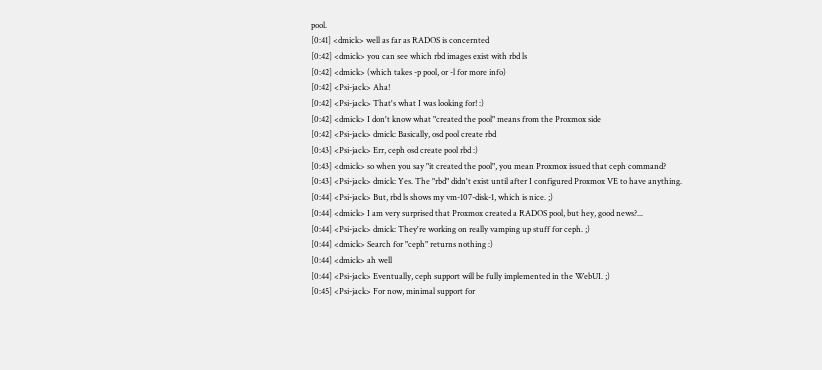pool.
[0:41] <dmick> well as far as RADOS is concernted
[0:42] <dmick> you can see which rbd images exist with rbd ls
[0:42] <dmick> (which takes -p pool, or -l for more info)
[0:42] <Psi-jack> Aha!
[0:42] <Psi-jack> That's what I was looking for! :)
[0:42] <dmick> I don't know what "created the pool" means from the Proxmox side
[0:42] <Psi-jack> dmick: Basically, osd pool create rbd
[0:43] <Psi-jack> Err, ceph osd create pool rbd :)
[0:43] <dmick> so when you say "it created the pool", you mean Proxmox issued that ceph command?
[0:43] <Psi-jack> dmick: Yes. The "rbd" didn't exist until after I configured Proxmox VE to have anything.
[0:44] <Psi-jack> But, rbd ls shows my vm-107-disk-1, which is nice. ;)
[0:44] <dmick> I am very surprised that Proxmox created a RADOS pool, but hey, good news?...
[0:44] <Psi-jack> dmick: They're working on really vamping up stuff for ceph. ;)
[0:44] <dmick> Search for "ceph" returns nothing :)
[0:44] <dmick> ah well
[0:44] <Psi-jack> Eventually, ceph support will be fully implemented in the WebUI. ;)
[0:45] <Psi-jack> For now, minimal support for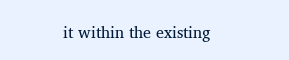it within the existing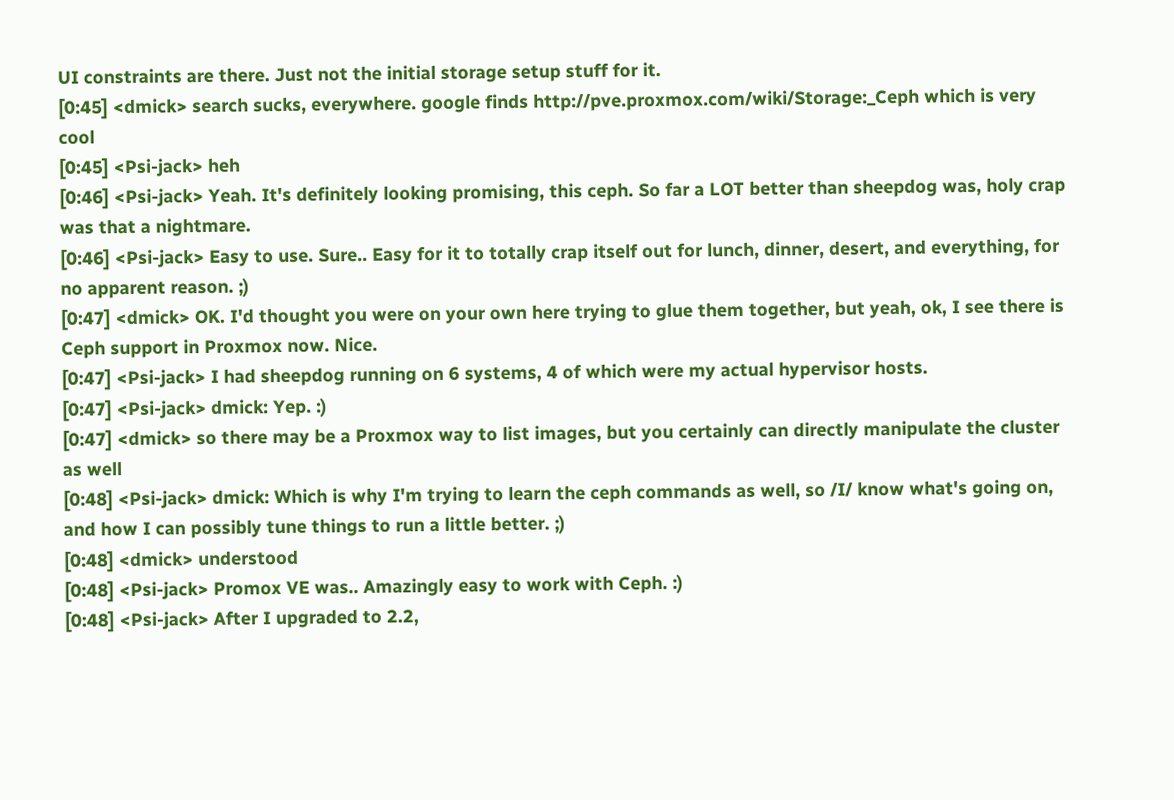UI constraints are there. Just not the initial storage setup stuff for it.
[0:45] <dmick> search sucks, everywhere. google finds http://pve.proxmox.com/wiki/Storage:_Ceph which is very cool
[0:45] <Psi-jack> heh
[0:46] <Psi-jack> Yeah. It's definitely looking promising, this ceph. So far a LOT better than sheepdog was, holy crap was that a nightmare.
[0:46] <Psi-jack> Easy to use. Sure.. Easy for it to totally crap itself out for lunch, dinner, desert, and everything, for no apparent reason. ;)
[0:47] <dmick> OK. I'd thought you were on your own here trying to glue them together, but yeah, ok, I see there is Ceph support in Proxmox now. Nice.
[0:47] <Psi-jack> I had sheepdog running on 6 systems, 4 of which were my actual hypervisor hosts.
[0:47] <Psi-jack> dmick: Yep. :)
[0:47] <dmick> so there may be a Proxmox way to list images, but you certainly can directly manipulate the cluster as well
[0:48] <Psi-jack> dmick: Which is why I'm trying to learn the ceph commands as well, so /I/ know what's going on, and how I can possibly tune things to run a little better. ;)
[0:48] <dmick> understood
[0:48] <Psi-jack> Promox VE was.. Amazingly easy to work with Ceph. :)
[0:48] <Psi-jack> After I upgraded to 2.2,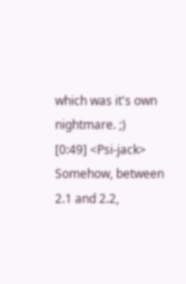which was it's own nightmare. ;)
[0:49] <Psi-jack> Somehow, between 2.1 and 2.2,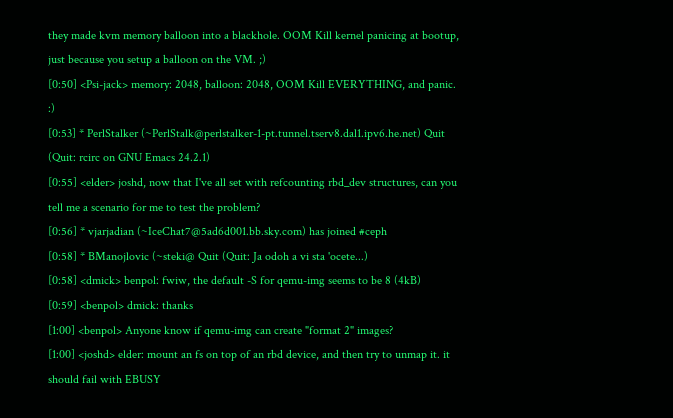they made kvm memory balloon into a blackhole. OOM Kill kernel panicing at bootup, just because you setup a balloon on the VM. ;)
[0:50] <Psi-jack> memory: 2048, balloon: 2048, OOM Kill EVERYTHING, and panic. :)
[0:53] * PerlStalker (~PerlStalk@perlstalker-1-pt.tunnel.tserv8.dal1.ipv6.he.net) Quit (Quit: rcirc on GNU Emacs 24.2.1)
[0:55] <elder> joshd, now that I've all set with refcounting rbd_dev structures, can you tell me a scenario for me to test the problem?
[0:56] * vjarjadian (~IceChat7@5ad6d001.bb.sky.com) has joined #ceph
[0:58] * BManojlovic (~steki@ Quit (Quit: Ja odoh a vi sta 'ocete...)
[0:58] <dmick> benpol: fwiw, the default -S for qemu-img seems to be 8 (4kB)
[0:59] <benpol> dmick: thanks
[1:00] <benpol> Anyone know if qemu-img can create "format 2" images?
[1:00] <joshd> elder: mount an fs on top of an rbd device, and then try to unmap it. it should fail with EBUSY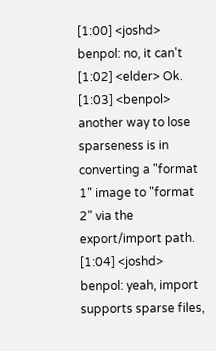[1:00] <joshd> benpol: no, it can't
[1:02] <elder> Ok.
[1:03] <benpol> another way to lose sparseness is in converting a "format 1" image to "format 2" via the export/import path.
[1:04] <joshd> benpol: yeah, import supports sparse files,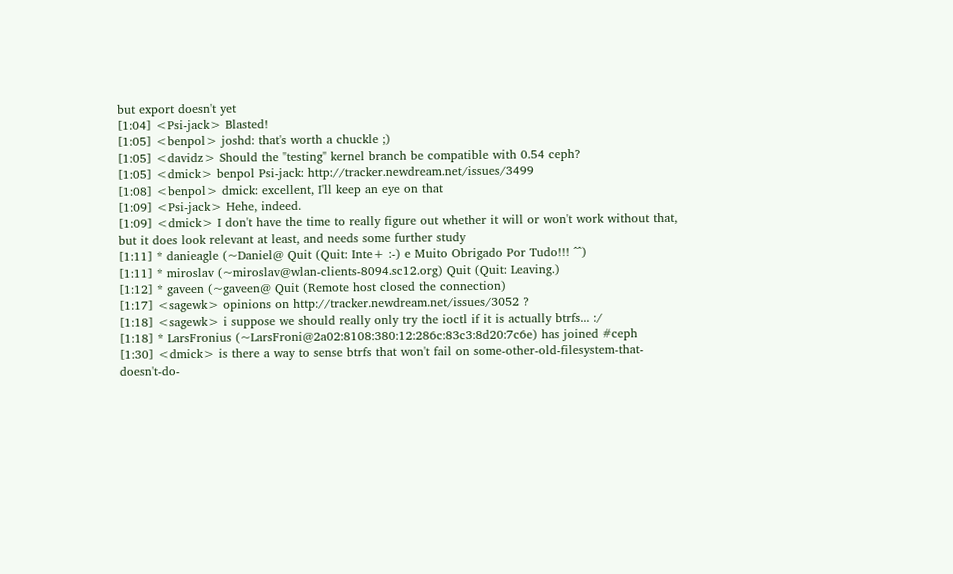but export doesn't yet
[1:04] <Psi-jack> Blasted!
[1:05] <benpol> joshd: that's worth a chuckle ;)
[1:05] <davidz> Should the "testing" kernel branch be compatible with 0.54 ceph?
[1:05] <dmick> benpol Psi-jack: http://tracker.newdream.net/issues/3499
[1:08] <benpol> dmick: excellent, I'll keep an eye on that
[1:09] <Psi-jack> Hehe, indeed.
[1:09] <dmick> I don't have the time to really figure out whether it will or won't work without that, but it does look relevant at least, and needs some further study
[1:11] * danieagle (~Daniel@ Quit (Quit: Inte+ :-) e Muito Obrigado Por Tudo!!! ^^)
[1:11] * miroslav (~miroslav@wlan-clients-8094.sc12.org) Quit (Quit: Leaving.)
[1:12] * gaveen (~gaveen@ Quit (Remote host closed the connection)
[1:17] <sagewk> opinions on http://tracker.newdream.net/issues/3052 ?
[1:18] <sagewk> i suppose we should really only try the ioctl if it is actually btrfs... :/
[1:18] * LarsFronius (~LarsFroni@2a02:8108:380:12:286c:83c3:8d20:7c6e) has joined #ceph
[1:30] <dmick> is there a way to sense btrfs that won't fail on some-other-old-filesystem-that-doesn't-do-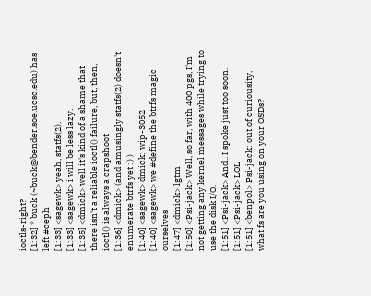ioctls-right?
[1:32] * buck (~buck@bender.soe.ucsc.edu) has left #ceph
[1:33] <sagewk> yeah, statfs(2).
[1:33] <sagewk> i will be less lazy.
[1:35] <dmick> well it's kind of a shame that there isn't a reliable ioctl() failure, but, then, ioctl() is always a crapshoot
[1:36] <dmick> (and amusingly statfs(2) doesn't enumerate btrfs yet :) )
[1:40] <sagewk> dmick: wip-3052
[1:40] <sagewk> we #define the btrfs magic ourselves
[1:47] <dmick> lgtm
[1:50] <Psi-jack> Well, so far, with 400 pgs, I'm not getting any kernel messages while trying to use the disk I/O.
[1:51] <Psi-jack> And.. I spoke just too soon.
[1:51] <Psi-jack> LOL
[1:51] <benpol> Psi-jack: out of curiousity, what fs are you using on your OSDs?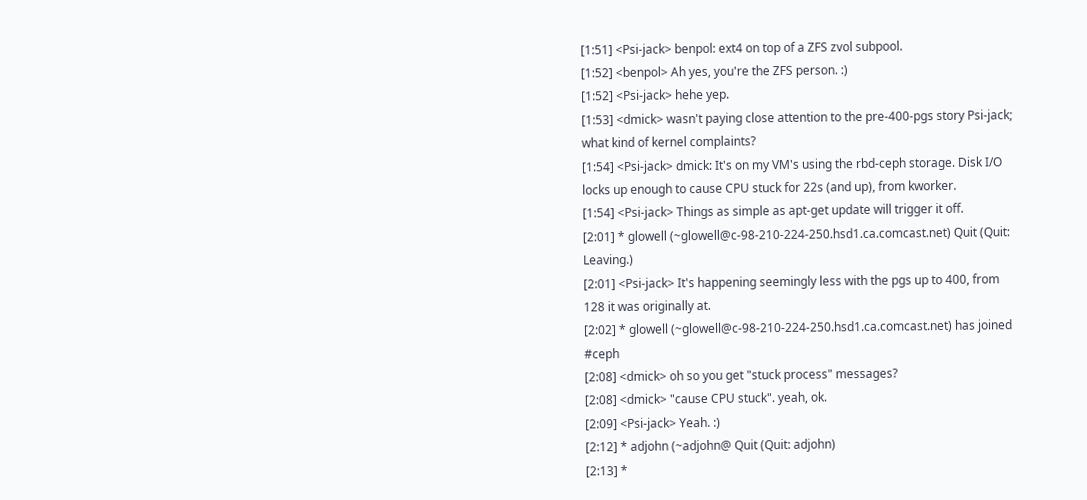[1:51] <Psi-jack> benpol: ext4 on top of a ZFS zvol subpool.
[1:52] <benpol> Ah yes, you're the ZFS person. :)
[1:52] <Psi-jack> hehe yep.
[1:53] <dmick> wasn't paying close attention to the pre-400-pgs story Psi-jack; what kind of kernel complaints?
[1:54] <Psi-jack> dmick: It's on my VM's using the rbd-ceph storage. Disk I/O locks up enough to cause CPU stuck for 22s (and up), from kworker.
[1:54] <Psi-jack> Things as simple as apt-get update will trigger it off.
[2:01] * glowell (~glowell@c-98-210-224-250.hsd1.ca.comcast.net) Quit (Quit: Leaving.)
[2:01] <Psi-jack> It's happening seemingly less with the pgs up to 400, from 128 it was originally at.
[2:02] * glowell (~glowell@c-98-210-224-250.hsd1.ca.comcast.net) has joined #ceph
[2:08] <dmick> oh so you get "stuck process" messages?
[2:08] <dmick> "cause CPU stuck". yeah, ok.
[2:09] <Psi-jack> Yeah. :)
[2:12] * adjohn (~adjohn@ Quit (Quit: adjohn)
[2:13] *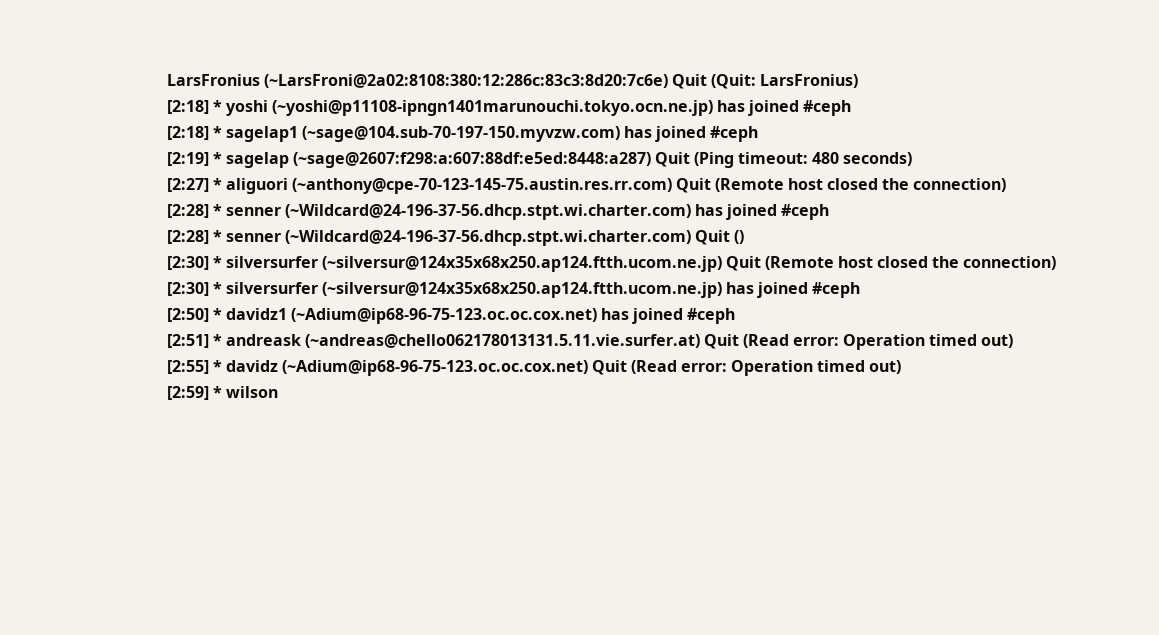LarsFronius (~LarsFroni@2a02:8108:380:12:286c:83c3:8d20:7c6e) Quit (Quit: LarsFronius)
[2:18] * yoshi (~yoshi@p11108-ipngn1401marunouchi.tokyo.ocn.ne.jp) has joined #ceph
[2:18] * sagelap1 (~sage@104.sub-70-197-150.myvzw.com) has joined #ceph
[2:19] * sagelap (~sage@2607:f298:a:607:88df:e5ed:8448:a287) Quit (Ping timeout: 480 seconds)
[2:27] * aliguori (~anthony@cpe-70-123-145-75.austin.res.rr.com) Quit (Remote host closed the connection)
[2:28] * senner (~Wildcard@24-196-37-56.dhcp.stpt.wi.charter.com) has joined #ceph
[2:28] * senner (~Wildcard@24-196-37-56.dhcp.stpt.wi.charter.com) Quit ()
[2:30] * silversurfer (~silversur@124x35x68x250.ap124.ftth.ucom.ne.jp) Quit (Remote host closed the connection)
[2:30] * silversurfer (~silversur@124x35x68x250.ap124.ftth.ucom.ne.jp) has joined #ceph
[2:50] * davidz1 (~Adium@ip68-96-75-123.oc.oc.cox.net) has joined #ceph
[2:51] * andreask (~andreas@chello062178013131.5.11.vie.surfer.at) Quit (Read error: Operation timed out)
[2:55] * davidz (~Adium@ip68-96-75-123.oc.oc.cox.net) Quit (Read error: Operation timed out)
[2:59] * wilson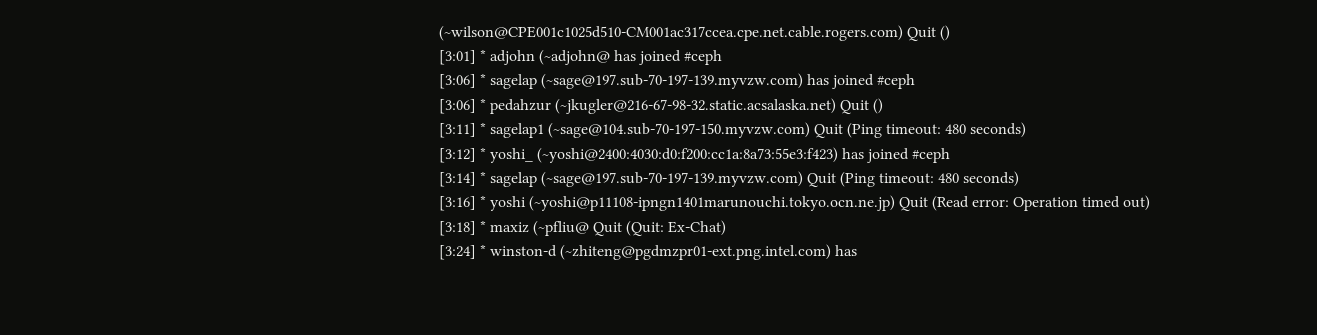(~wilson@CPE001c1025d510-CM001ac317ccea.cpe.net.cable.rogers.com) Quit ()
[3:01] * adjohn (~adjohn@ has joined #ceph
[3:06] * sagelap (~sage@197.sub-70-197-139.myvzw.com) has joined #ceph
[3:06] * pedahzur (~jkugler@216-67-98-32.static.acsalaska.net) Quit ()
[3:11] * sagelap1 (~sage@104.sub-70-197-150.myvzw.com) Quit (Ping timeout: 480 seconds)
[3:12] * yoshi_ (~yoshi@2400:4030:d0:f200:cc1a:8a73:55e3:f423) has joined #ceph
[3:14] * sagelap (~sage@197.sub-70-197-139.myvzw.com) Quit (Ping timeout: 480 seconds)
[3:16] * yoshi (~yoshi@p11108-ipngn1401marunouchi.tokyo.ocn.ne.jp) Quit (Read error: Operation timed out)
[3:18] * maxiz (~pfliu@ Quit (Quit: Ex-Chat)
[3:24] * winston-d (~zhiteng@pgdmzpr01-ext.png.intel.com) has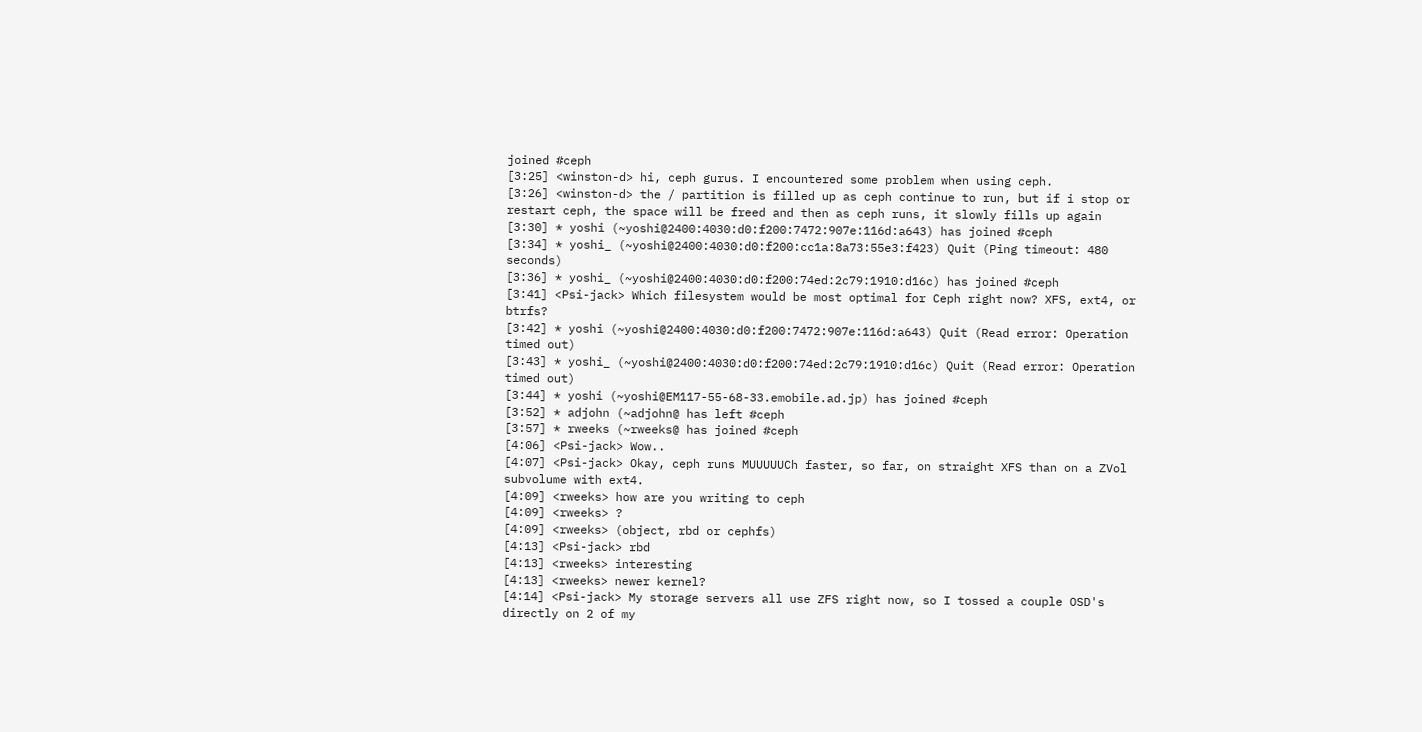joined #ceph
[3:25] <winston-d> hi, ceph gurus. I encountered some problem when using ceph.
[3:26] <winston-d> the / partition is filled up as ceph continue to run, but if i stop or restart ceph, the space will be freed and then as ceph runs, it slowly fills up again
[3:30] * yoshi (~yoshi@2400:4030:d0:f200:7472:907e:116d:a643) has joined #ceph
[3:34] * yoshi_ (~yoshi@2400:4030:d0:f200:cc1a:8a73:55e3:f423) Quit (Ping timeout: 480 seconds)
[3:36] * yoshi_ (~yoshi@2400:4030:d0:f200:74ed:2c79:1910:d16c) has joined #ceph
[3:41] <Psi-jack> Which filesystem would be most optimal for Ceph right now? XFS, ext4, or btrfs?
[3:42] * yoshi (~yoshi@2400:4030:d0:f200:7472:907e:116d:a643) Quit (Read error: Operation timed out)
[3:43] * yoshi_ (~yoshi@2400:4030:d0:f200:74ed:2c79:1910:d16c) Quit (Read error: Operation timed out)
[3:44] * yoshi (~yoshi@EM117-55-68-33.emobile.ad.jp) has joined #ceph
[3:52] * adjohn (~adjohn@ has left #ceph
[3:57] * rweeks (~rweeks@ has joined #ceph
[4:06] <Psi-jack> Wow..
[4:07] <Psi-jack> Okay, ceph runs MUUUUUCh faster, so far, on straight XFS than on a ZVol subvolume with ext4.
[4:09] <rweeks> how are you writing to ceph
[4:09] <rweeks> ?
[4:09] <rweeks> (object, rbd or cephfs)
[4:13] <Psi-jack> rbd
[4:13] <rweeks> interesting
[4:13] <rweeks> newer kernel?
[4:14] <Psi-jack> My storage servers all use ZFS right now, so I tossed a couple OSD's directly on 2 of my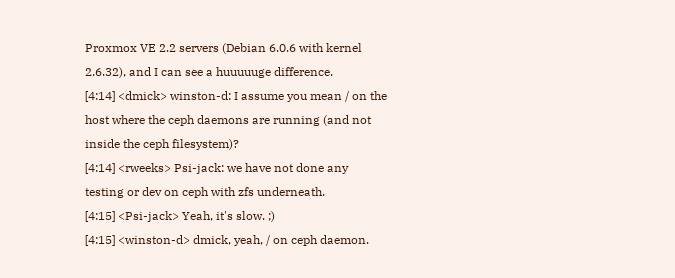Proxmox VE 2.2 servers (Debian 6.0.6 with kernel 2.6.32), and I can see a huuuuuge difference.
[4:14] <dmick> winston-d: I assume you mean / on the host where the ceph daemons are running (and not inside the ceph filesystem)?
[4:14] <rweeks> Psi-jack: we have not done any testing or dev on ceph with zfs underneath.
[4:15] <Psi-jack> Yeah, it's slow. ;)
[4:15] <winston-d> dmick, yeah, / on ceph daemon.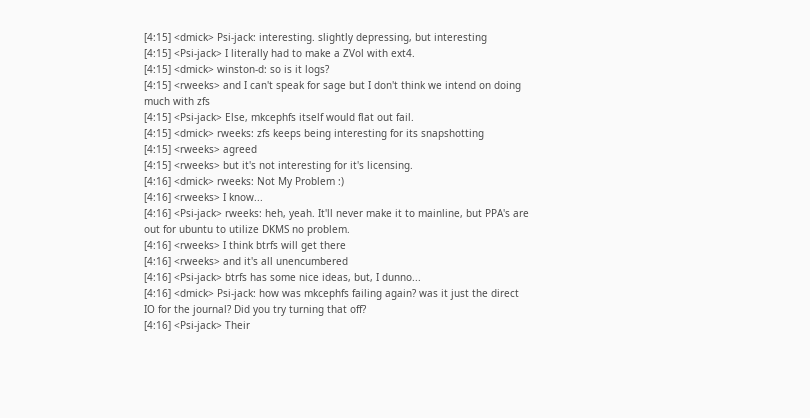[4:15] <dmick> Psi-jack: interesting. slightly depressing, but interesting
[4:15] <Psi-jack> I literally had to make a ZVol with ext4.
[4:15] <dmick> winston-d: so is it logs?
[4:15] <rweeks> and I can't speak for sage but I don't think we intend on doing much with zfs
[4:15] <Psi-jack> Else, mkcephfs itself would flat out fail.
[4:15] <dmick> rweeks: zfs keeps being interesting for its snapshotting
[4:15] <rweeks> agreed
[4:15] <rweeks> but it's not interesting for it's licensing.
[4:16] <dmick> rweeks: Not My Problem :)
[4:16] <rweeks> I know...
[4:16] <Psi-jack> rweeks: heh, yeah. It'll never make it to mainline, but PPA's are out for ubuntu to utilize DKMS no problem.
[4:16] <rweeks> I think btrfs will get there
[4:16] <rweeks> and it's all unencumbered
[4:16] <Psi-jack> btrfs has some nice ideas, but, I dunno...
[4:16] <dmick> Psi-jack: how was mkcephfs failing again? was it just the direct IO for the journal? Did you try turning that off?
[4:16] <Psi-jack> Their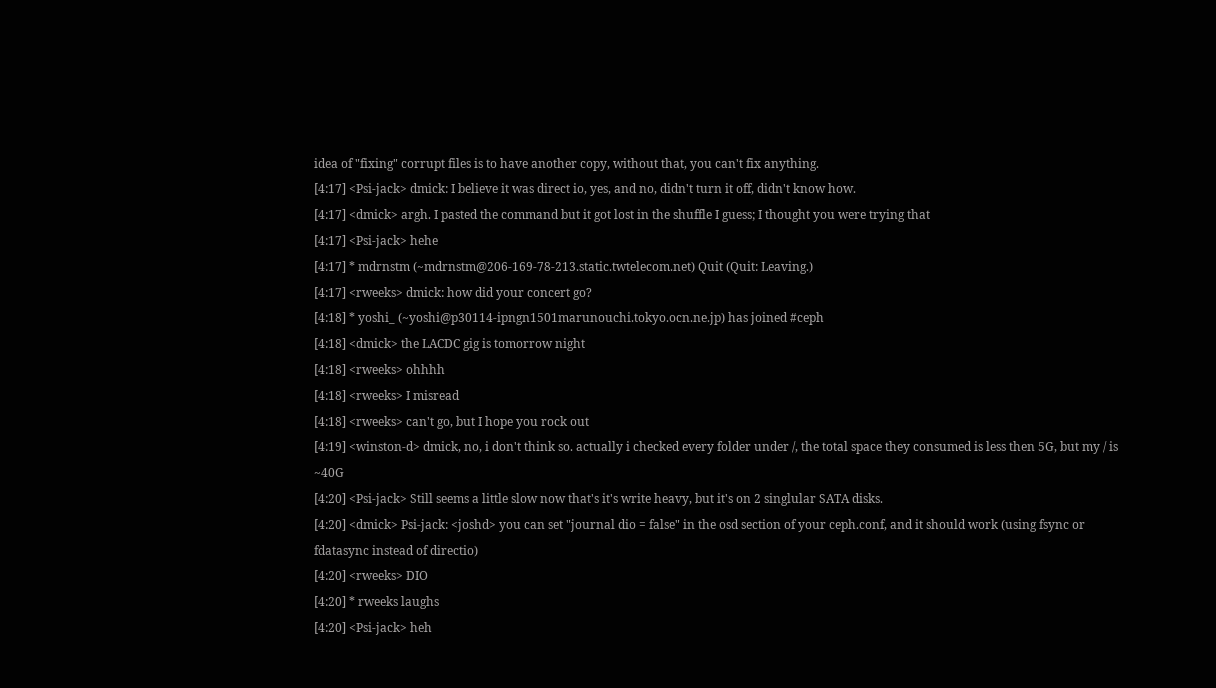idea of "fixing" corrupt files is to have another copy, without that, you can't fix anything.
[4:17] <Psi-jack> dmick: I believe it was direct io, yes, and no, didn't turn it off, didn't know how.
[4:17] <dmick> argh. I pasted the command but it got lost in the shuffle I guess; I thought you were trying that
[4:17] <Psi-jack> hehe
[4:17] * mdrnstm (~mdrnstm@206-169-78-213.static.twtelecom.net) Quit (Quit: Leaving.)
[4:17] <rweeks> dmick: how did your concert go?
[4:18] * yoshi_ (~yoshi@p30114-ipngn1501marunouchi.tokyo.ocn.ne.jp) has joined #ceph
[4:18] <dmick> the LACDC gig is tomorrow night
[4:18] <rweeks> ohhhh
[4:18] <rweeks> I misread
[4:18] <rweeks> can't go, but I hope you rock out
[4:19] <winston-d> dmick, no, i don't think so. actually i checked every folder under /, the total space they consumed is less then 5G, but my / is ~40G
[4:20] <Psi-jack> Still seems a little slow now that's it's write heavy, but it's on 2 singlular SATA disks.
[4:20] <dmick> Psi-jack: <joshd> you can set "journal dio = false" in the osd section of your ceph.conf, and it should work (using fsync or fdatasync instead of directio)
[4:20] <rweeks> DIO
[4:20] * rweeks laughs
[4:20] <Psi-jack> heh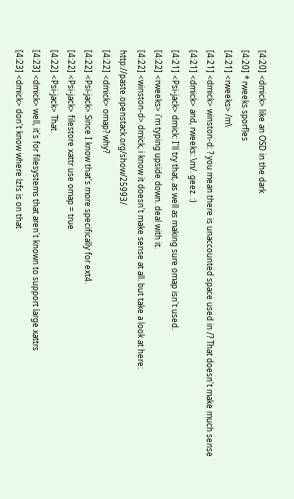[4:20] <dmick> like an OSD in the dark
[4:20] * rweeks sporfles
[4:21] <rweeks> /m\
[4:21] <dmick> winston-d: ? you mean there is unaccounted space used in /? That doesn't make much sense
[4:21] <dmick> and, rweeks: \m/. geez. :)
[4:21] <Psi-jack> dmick: I'll try that, as well as making sure omap isn't used.
[4:22] <rweeks> i'm typing upside down. deal with it.
[4:22] <winston-d> dmick, i know it doesn't make sense at all. but take a look at here: http://paste.openstack.org/show/25993/
[4:22] <dmick> omap? why?
[4:22] <Psi-jack> Since I know that's more specifically for ext4.
[4:22] <Psi-jack> filestore xattr use omap = true
[4:22] <Psi-jack> That.
[4:23] <dmick> well, it's for filesystems that aren't known to support large xattrs
[4:23] <dmick> don't know where lzfs is on that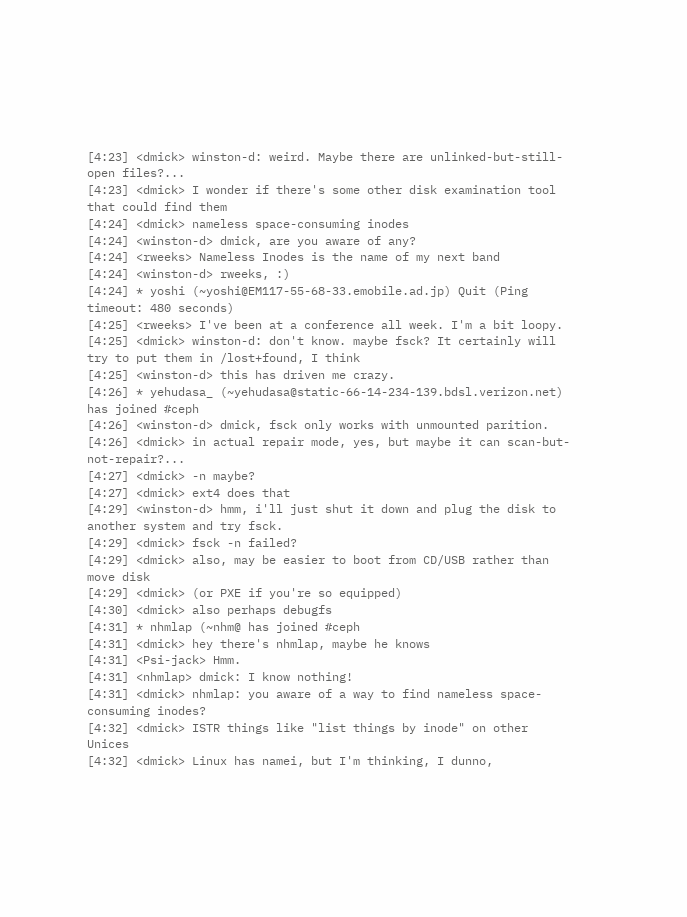[4:23] <dmick> winston-d: weird. Maybe there are unlinked-but-still-open files?...
[4:23] <dmick> I wonder if there's some other disk examination tool that could find them
[4:24] <dmick> nameless space-consuming inodes
[4:24] <winston-d> dmick, are you aware of any?
[4:24] <rweeks> Nameless Inodes is the name of my next band
[4:24] <winston-d> rweeks, :)
[4:24] * yoshi (~yoshi@EM117-55-68-33.emobile.ad.jp) Quit (Ping timeout: 480 seconds)
[4:25] <rweeks> I've been at a conference all week. I'm a bit loopy.
[4:25] <dmick> winston-d: don't know. maybe fsck? It certainly will try to put them in /lost+found, I think
[4:25] <winston-d> this has driven me crazy.
[4:26] * yehudasa_ (~yehudasa@static-66-14-234-139.bdsl.verizon.net) has joined #ceph
[4:26] <winston-d> dmick, fsck only works with unmounted parition.
[4:26] <dmick> in actual repair mode, yes, but maybe it can scan-but-not-repair?...
[4:27] <dmick> -n maybe?
[4:27] <dmick> ext4 does that
[4:29] <winston-d> hmm, i'll just shut it down and plug the disk to another system and try fsck.
[4:29] <dmick> fsck -n failed?
[4:29] <dmick> also, may be easier to boot from CD/USB rather than move disk
[4:29] <dmick> (or PXE if you're so equipped)
[4:30] <dmick> also perhaps debugfs
[4:31] * nhmlap (~nhm@ has joined #ceph
[4:31] <dmick> hey there's nhmlap, maybe he knows
[4:31] <Psi-jack> Hmm.
[4:31] <nhmlap> dmick: I know nothing!
[4:31] <dmick> nhmlap: you aware of a way to find nameless space-consuming inodes?
[4:32] <dmick> ISTR things like "list things by inode" on other Unices
[4:32] <dmick> Linux has namei, but I'm thinking, I dunno,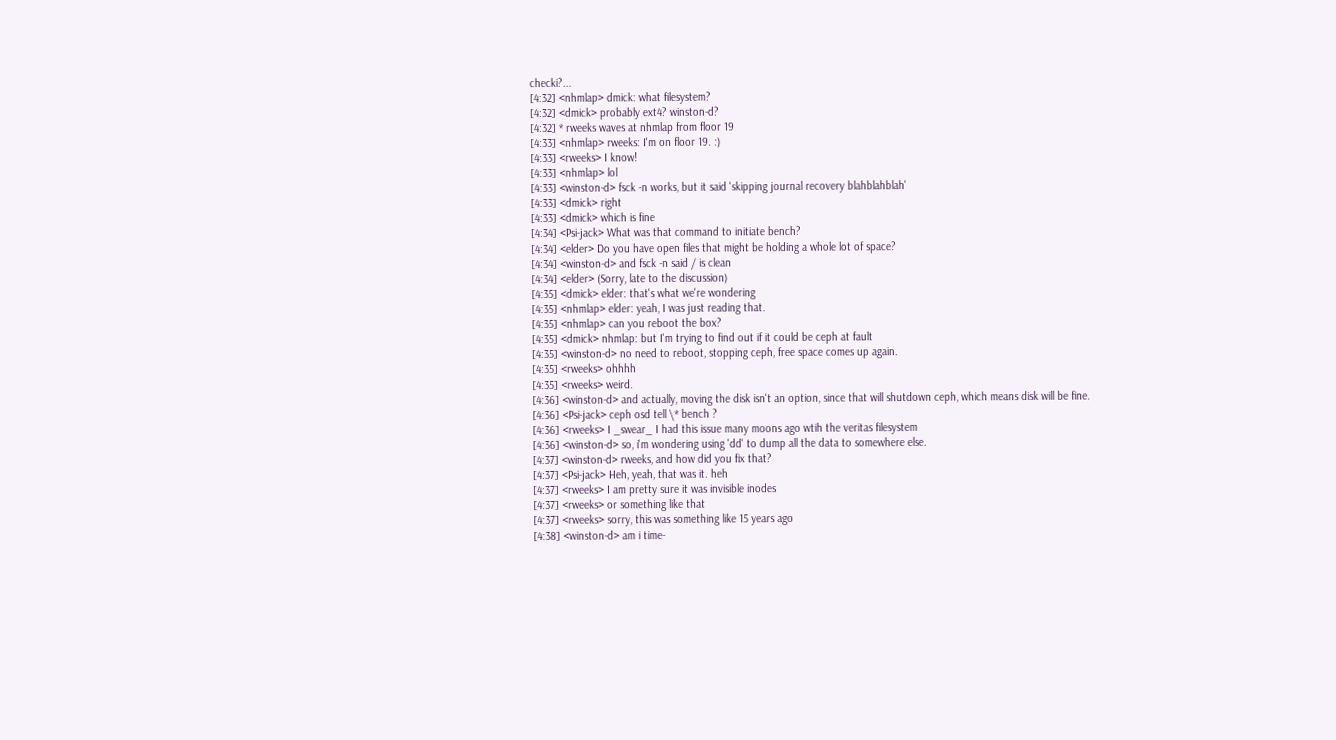checki?...
[4:32] <nhmlap> dmick: what filesystem?
[4:32] <dmick> probably ext4? winston-d?
[4:32] * rweeks waves at nhmlap from floor 19
[4:33] <nhmlap> rweeks: I'm on floor 19. :)
[4:33] <rweeks> I know!
[4:33] <nhmlap> lol
[4:33] <winston-d> fsck -n works, but it said 'skipping journal recovery blahblahblah'
[4:33] <dmick> right
[4:33] <dmick> which is fine
[4:34] <Psi-jack> What was that command to initiate bench?
[4:34] <elder> Do you have open files that might be holding a whole lot of space?
[4:34] <winston-d> and fsck -n said / is clean
[4:34] <elder> (Sorry, late to the discussion)
[4:35] <dmick> elder: that's what we're wondering
[4:35] <nhmlap> elder: yeah, I was just reading that.
[4:35] <nhmlap> can you reboot the box?
[4:35] <dmick> nhmlap: but I'm trying to find out if it could be ceph at fault
[4:35] <winston-d> no need to reboot, stopping ceph, free space comes up again.
[4:35] <rweeks> ohhhh
[4:35] <rweeks> weird.
[4:36] <winston-d> and actually, moving the disk isn't an option, since that will shutdown ceph, which means disk will be fine.
[4:36] <Psi-jack> ceph osd tell \* bench ?
[4:36] <rweeks> I _swear_ I had this issue many moons ago wtih the veritas filesystem
[4:36] <winston-d> so, i'm wondering using 'dd' to dump all the data to somewhere else.
[4:37] <winston-d> rweeks, and how did you fix that?
[4:37] <Psi-jack> Heh, yeah, that was it. heh
[4:37] <rweeks> I am pretty sure it was invisible inodes
[4:37] <rweeks> or something like that
[4:37] <rweeks> sorry, this was something like 15 years ago
[4:38] <winston-d> am i time-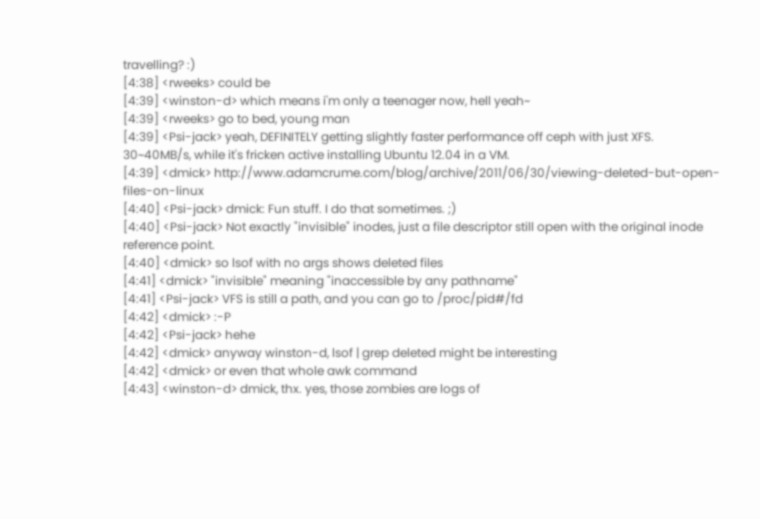travelling? :)
[4:38] <rweeks> could be
[4:39] <winston-d> which means i'm only a teenager now, hell yeah~
[4:39] <rweeks> go to bed, young man
[4:39] <Psi-jack> yeah, DEFINITELY getting slightly faster performance off ceph with just XFS. 30~40MB/s, while it's fricken active installing Ubuntu 12.04 in a VM.
[4:39] <dmick> http://www.adamcrume.com/blog/archive/2011/06/30/viewing-deleted-but-open-files-on-linux
[4:40] <Psi-jack> dmick: Fun stuff. I do that sometimes. ;)
[4:40] <Psi-jack> Not exactly "invisible" inodes, just a file descriptor still open with the original inode reference point.
[4:40] <dmick> so lsof with no args shows deleted files
[4:41] <dmick> "invisible" meaning "inaccessible by any pathname"
[4:41] <Psi-jack> VFS is still a path, and you can go to /proc/pid#/fd
[4:42] <dmick> :-P
[4:42] <Psi-jack> hehe
[4:42] <dmick> anyway winston-d, lsof | grep deleted might be interesting
[4:42] <dmick> or even that whole awk command
[4:43] <winston-d> dmick, thx. yes, those zombies are logs of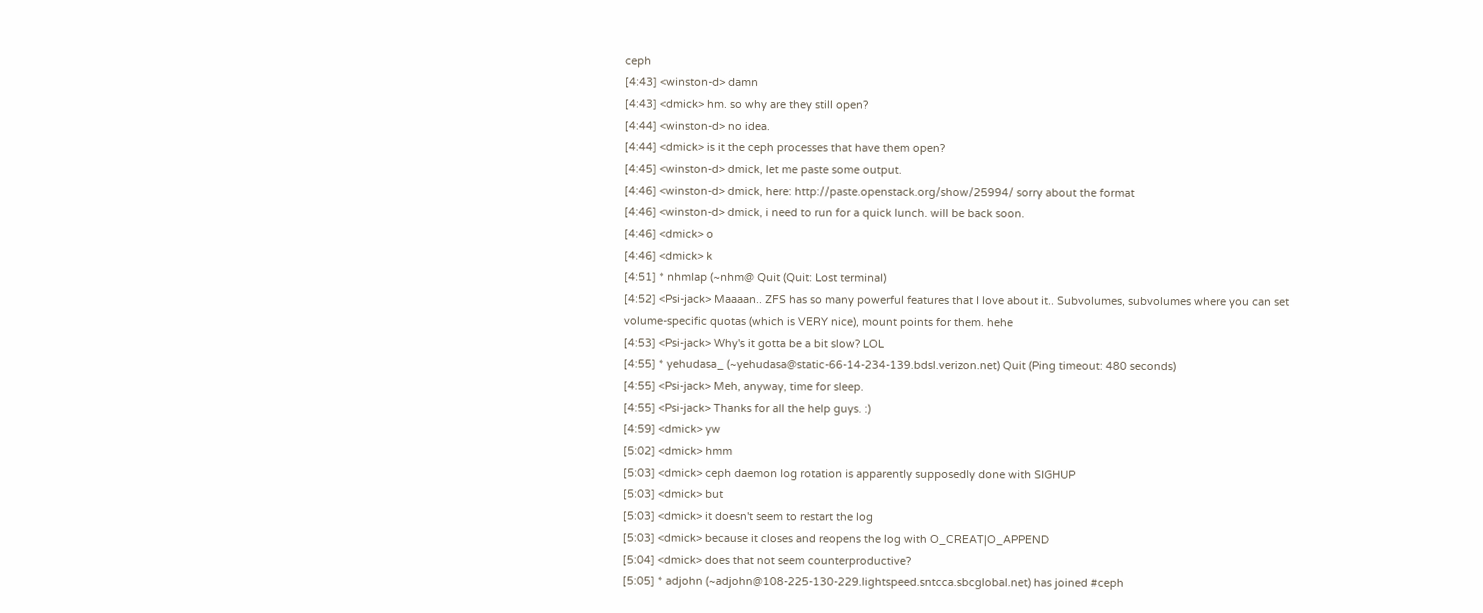ceph
[4:43] <winston-d> damn
[4:43] <dmick> hm. so why are they still open?
[4:44] <winston-d> no idea.
[4:44] <dmick> is it the ceph processes that have them open?
[4:45] <winston-d> dmick, let me paste some output.
[4:46] <winston-d> dmick, here: http://paste.openstack.org/show/25994/ sorry about the format
[4:46] <winston-d> dmick, i need to run for a quick lunch. will be back soon.
[4:46] <dmick> o
[4:46] <dmick> k
[4:51] * nhmlap (~nhm@ Quit (Quit: Lost terminal)
[4:52] <Psi-jack> Maaaan.. ZFS has so many powerful features that I love about it.. Subvolumes, subvolumes where you can set volume-specific quotas (which is VERY nice), mount points for them. hehe
[4:53] <Psi-jack> Why's it gotta be a bit slow? LOL
[4:55] * yehudasa_ (~yehudasa@static-66-14-234-139.bdsl.verizon.net) Quit (Ping timeout: 480 seconds)
[4:55] <Psi-jack> Meh, anyway, time for sleep.
[4:55] <Psi-jack> Thanks for all the help guys. :)
[4:59] <dmick> yw
[5:02] <dmick> hmm
[5:03] <dmick> ceph daemon log rotation is apparently supposedly done with SIGHUP
[5:03] <dmick> but
[5:03] <dmick> it doesn't seem to restart the log
[5:03] <dmick> because it closes and reopens the log with O_CREAT|O_APPEND
[5:04] <dmick> does that not seem counterproductive?
[5:05] * adjohn (~adjohn@108-225-130-229.lightspeed.sntcca.sbcglobal.net) has joined #ceph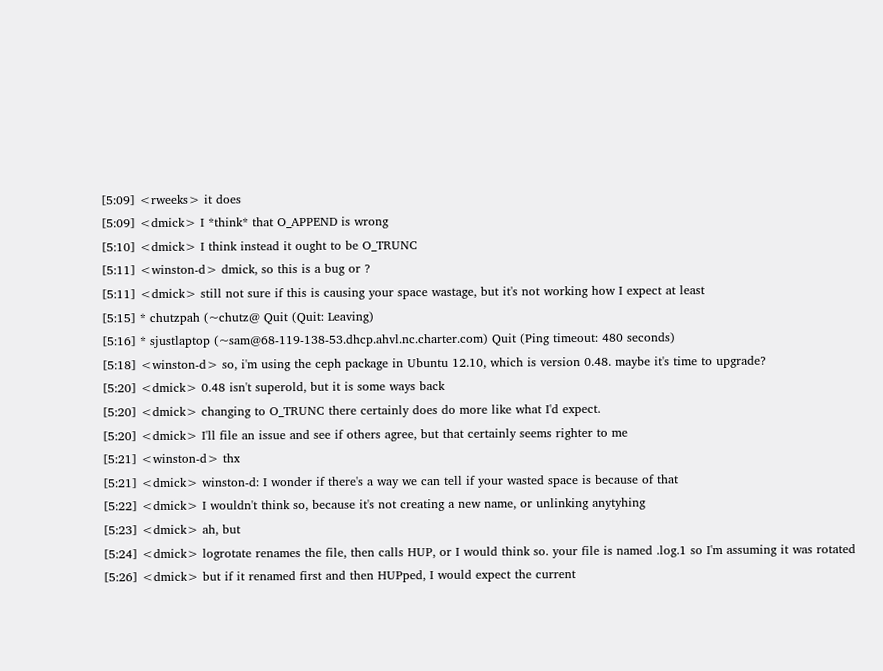[5:09] <rweeks> it does
[5:09] <dmick> I *think* that O_APPEND is wrong
[5:10] <dmick> I think instead it ought to be O_TRUNC
[5:11] <winston-d> dmick, so this is a bug or ?
[5:11] <dmick> still not sure if this is causing your space wastage, but it's not working how I expect at least
[5:15] * chutzpah (~chutz@ Quit (Quit: Leaving)
[5:16] * sjustlaptop (~sam@68-119-138-53.dhcp.ahvl.nc.charter.com) Quit (Ping timeout: 480 seconds)
[5:18] <winston-d> so, i'm using the ceph package in Ubuntu 12.10, which is version 0.48. maybe it's time to upgrade?
[5:20] <dmick> 0.48 isn't superold, but it is some ways back
[5:20] <dmick> changing to O_TRUNC there certainly does do more like what I'd expect.
[5:20] <dmick> I'll file an issue and see if others agree, but that certainly seems righter to me
[5:21] <winston-d> thx
[5:21] <dmick> winston-d: I wonder if there's a way we can tell if your wasted space is because of that
[5:22] <dmick> I wouldn't think so, because it's not creating a new name, or unlinking anytyhing
[5:23] <dmick> ah, but
[5:24] <dmick> logrotate renames the file, then calls HUP, or I would think so. your file is named .log.1 so I'm assuming it was rotated
[5:26] <dmick> but if it renamed first and then HUPped, I would expect the current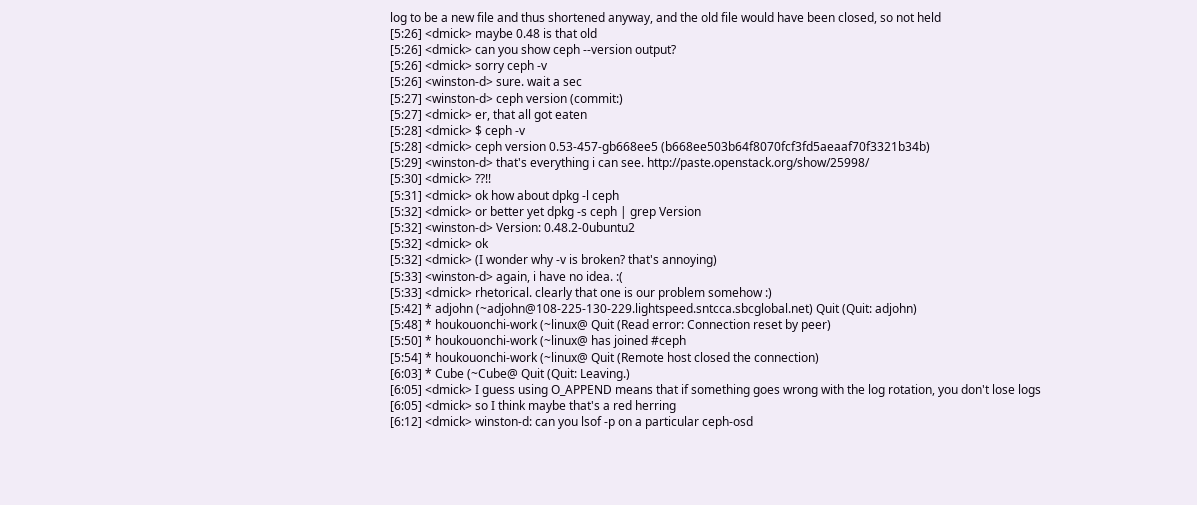log to be a new file and thus shortened anyway, and the old file would have been closed, so not held
[5:26] <dmick> maybe 0.48 is that old
[5:26] <dmick> can you show ceph --version output?
[5:26] <dmick> sorry ceph -v
[5:26] <winston-d> sure. wait a sec
[5:27] <winston-d> ceph version (commit:)
[5:27] <dmick> er, that all got eaten
[5:28] <dmick> $ ceph -v
[5:28] <dmick> ceph version 0.53-457-gb668ee5 (b668ee503b64f8070fcf3fd5aeaaf70f3321b34b)
[5:29] <winston-d> that's everything i can see. http://paste.openstack.org/show/25998/
[5:30] <dmick> ??!!
[5:31] <dmick> ok how about dpkg -l ceph
[5:32] <dmick> or better yet dpkg -s ceph | grep Version
[5:32] <winston-d> Version: 0.48.2-0ubuntu2
[5:32] <dmick> ok
[5:32] <dmick> (I wonder why -v is broken? that's annoying)
[5:33] <winston-d> again, i have no idea. :(
[5:33] <dmick> rhetorical. clearly that one is our problem somehow :)
[5:42] * adjohn (~adjohn@108-225-130-229.lightspeed.sntcca.sbcglobal.net) Quit (Quit: adjohn)
[5:48] * houkouonchi-work (~linux@ Quit (Read error: Connection reset by peer)
[5:50] * houkouonchi-work (~linux@ has joined #ceph
[5:54] * houkouonchi-work (~linux@ Quit (Remote host closed the connection)
[6:03] * Cube (~Cube@ Quit (Quit: Leaving.)
[6:05] <dmick> I guess using O_APPEND means that if something goes wrong with the log rotation, you don't lose logs
[6:05] <dmick> so I think maybe that's a red herring
[6:12] <dmick> winston-d: can you lsof -p on a particular ceph-osd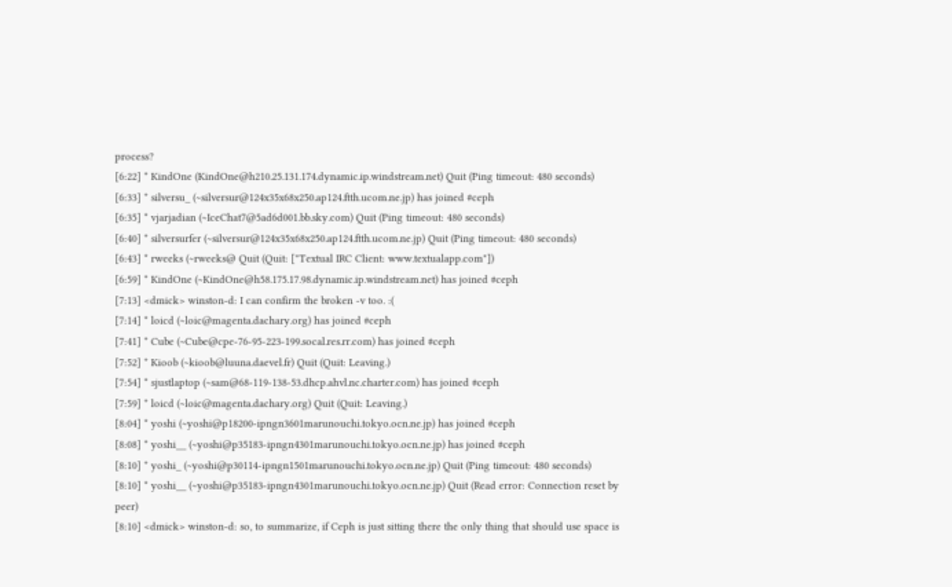process?
[6:22] * KindOne (KindOne@h210.25.131.174.dynamic.ip.windstream.net) Quit (Ping timeout: 480 seconds)
[6:33] * silversu_ (~silversur@124x35x68x250.ap124.ftth.ucom.ne.jp) has joined #ceph
[6:35] * vjarjadian (~IceChat7@5ad6d001.bb.sky.com) Quit (Ping timeout: 480 seconds)
[6:40] * silversurfer (~silversur@124x35x68x250.ap124.ftth.ucom.ne.jp) Quit (Ping timeout: 480 seconds)
[6:43] * rweeks (~rweeks@ Quit (Quit: ["Textual IRC Client: www.textualapp.com"])
[6:59] * KindOne (~KindOne@h58.175.17.98.dynamic.ip.windstream.net) has joined #ceph
[7:13] <dmick> winston-d: I can confirm the broken -v too. :(
[7:14] * loicd (~loic@magenta.dachary.org) has joined #ceph
[7:41] * Cube (~Cube@cpe-76-95-223-199.socal.res.rr.com) has joined #ceph
[7:52] * Kioob (~kioob@luuna.daevel.fr) Quit (Quit: Leaving.)
[7:54] * sjustlaptop (~sam@68-119-138-53.dhcp.ahvl.nc.charter.com) has joined #ceph
[7:59] * loicd (~loic@magenta.dachary.org) Quit (Quit: Leaving.)
[8:04] * yoshi (~yoshi@p18200-ipngn3601marunouchi.tokyo.ocn.ne.jp) has joined #ceph
[8:08] * yoshi__ (~yoshi@p35183-ipngn4301marunouchi.tokyo.ocn.ne.jp) has joined #ceph
[8:10] * yoshi_ (~yoshi@p30114-ipngn1501marunouchi.tokyo.ocn.ne.jp) Quit (Ping timeout: 480 seconds)
[8:10] * yoshi__ (~yoshi@p35183-ipngn4301marunouchi.tokyo.ocn.ne.jp) Quit (Read error: Connection reset by peer)
[8:10] <dmick> winston-d: so, to summarize, if Ceph is just sitting there the only thing that should use space is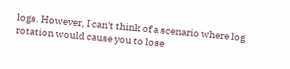logs. However, I can't think of a scenario where log rotation would cause you to lose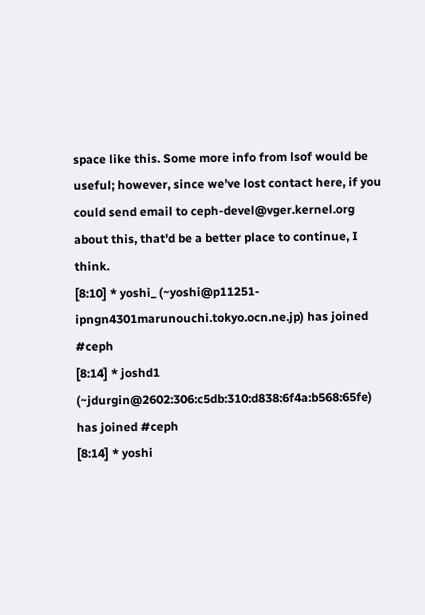space like this. Some more info from lsof would be useful; however, since we've lost contact here, if you could send email to ceph-devel@vger.kernel.org about this, that'd be a better place to continue, I think.
[8:10] * yoshi_ (~yoshi@p11251-ipngn4301marunouchi.tokyo.ocn.ne.jp) has joined #ceph
[8:14] * joshd1 (~jdurgin@2602:306:c5db:310:d838:6f4a:b568:65fe) has joined #ceph
[8:14] * yoshi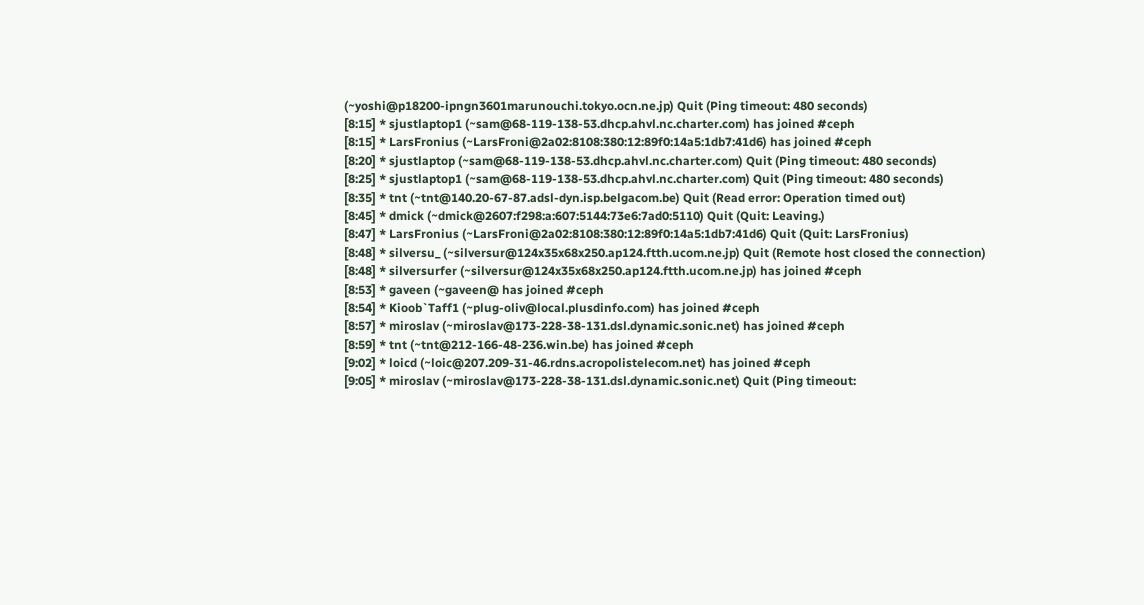(~yoshi@p18200-ipngn3601marunouchi.tokyo.ocn.ne.jp) Quit (Ping timeout: 480 seconds)
[8:15] * sjustlaptop1 (~sam@68-119-138-53.dhcp.ahvl.nc.charter.com) has joined #ceph
[8:15] * LarsFronius (~LarsFroni@2a02:8108:380:12:89f0:14a5:1db7:41d6) has joined #ceph
[8:20] * sjustlaptop (~sam@68-119-138-53.dhcp.ahvl.nc.charter.com) Quit (Ping timeout: 480 seconds)
[8:25] * sjustlaptop1 (~sam@68-119-138-53.dhcp.ahvl.nc.charter.com) Quit (Ping timeout: 480 seconds)
[8:35] * tnt (~tnt@140.20-67-87.adsl-dyn.isp.belgacom.be) Quit (Read error: Operation timed out)
[8:45] * dmick (~dmick@2607:f298:a:607:5144:73e6:7ad0:5110) Quit (Quit: Leaving.)
[8:47] * LarsFronius (~LarsFroni@2a02:8108:380:12:89f0:14a5:1db7:41d6) Quit (Quit: LarsFronius)
[8:48] * silversu_ (~silversur@124x35x68x250.ap124.ftth.ucom.ne.jp) Quit (Remote host closed the connection)
[8:48] * silversurfer (~silversur@124x35x68x250.ap124.ftth.ucom.ne.jp) has joined #ceph
[8:53] * gaveen (~gaveen@ has joined #ceph
[8:54] * Kioob`Taff1 (~plug-oliv@local.plusdinfo.com) has joined #ceph
[8:57] * miroslav (~miroslav@173-228-38-131.dsl.dynamic.sonic.net) has joined #ceph
[8:59] * tnt (~tnt@212-166-48-236.win.be) has joined #ceph
[9:02] * loicd (~loic@207.209-31-46.rdns.acropolistelecom.net) has joined #ceph
[9:05] * miroslav (~miroslav@173-228-38-131.dsl.dynamic.sonic.net) Quit (Ping timeout: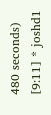480 seconds)
[9:11] * joshd1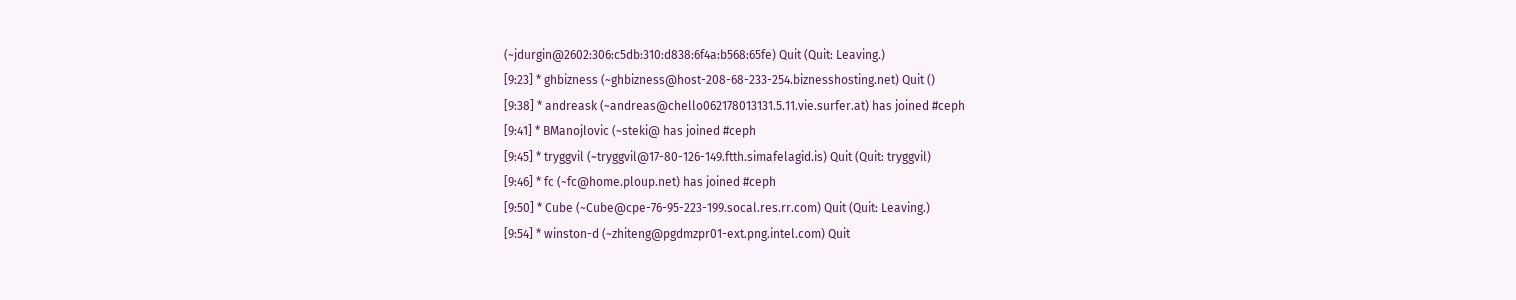(~jdurgin@2602:306:c5db:310:d838:6f4a:b568:65fe) Quit (Quit: Leaving.)
[9:23] * ghbizness (~ghbizness@host-208-68-233-254.biznesshosting.net) Quit ()
[9:38] * andreask (~andreas@chello062178013131.5.11.vie.surfer.at) has joined #ceph
[9:41] * BManojlovic (~steki@ has joined #ceph
[9:45] * tryggvil (~tryggvil@17-80-126-149.ftth.simafelagid.is) Quit (Quit: tryggvil)
[9:46] * fc (~fc@home.ploup.net) has joined #ceph
[9:50] * Cube (~Cube@cpe-76-95-223-199.socal.res.rr.com) Quit (Quit: Leaving.)
[9:54] * winston-d (~zhiteng@pgdmzpr01-ext.png.intel.com) Quit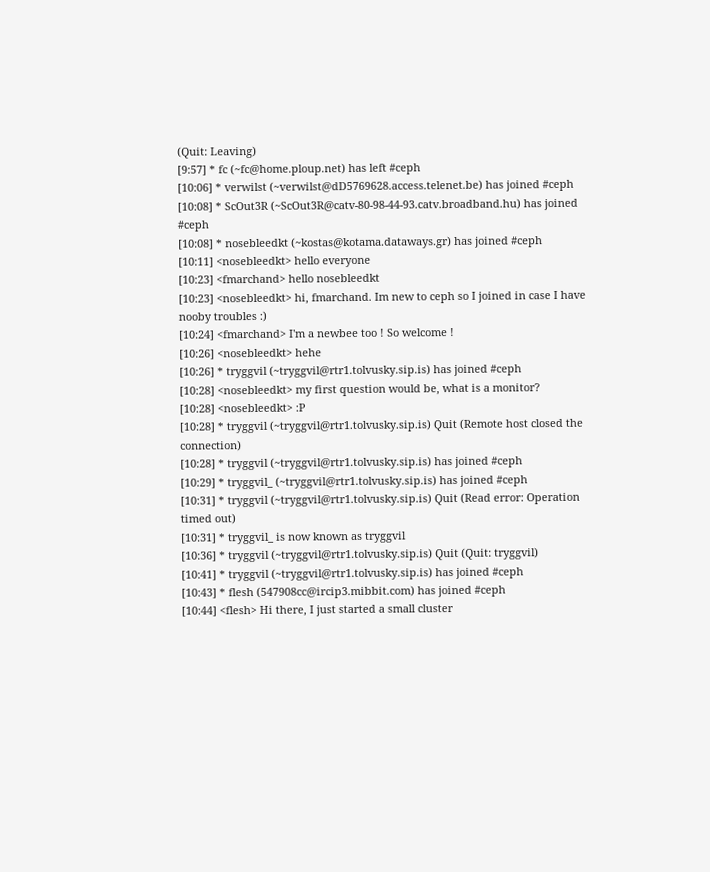(Quit: Leaving)
[9:57] * fc (~fc@home.ploup.net) has left #ceph
[10:06] * verwilst (~verwilst@dD5769628.access.telenet.be) has joined #ceph
[10:08] * ScOut3R (~ScOut3R@catv-80-98-44-93.catv.broadband.hu) has joined #ceph
[10:08] * nosebleedkt (~kostas@kotama.dataways.gr) has joined #ceph
[10:11] <nosebleedkt> hello everyone
[10:23] <fmarchand> hello nosebleedkt
[10:23] <nosebleedkt> hi, fmarchand. Im new to ceph so I joined in case I have nooby troubles :)
[10:24] <fmarchand> I'm a newbee too ! So welcome !
[10:26] <nosebleedkt> hehe
[10:26] * tryggvil (~tryggvil@rtr1.tolvusky.sip.is) has joined #ceph
[10:28] <nosebleedkt> my first question would be, what is a monitor?
[10:28] <nosebleedkt> :P
[10:28] * tryggvil (~tryggvil@rtr1.tolvusky.sip.is) Quit (Remote host closed the connection)
[10:28] * tryggvil (~tryggvil@rtr1.tolvusky.sip.is) has joined #ceph
[10:29] * tryggvil_ (~tryggvil@rtr1.tolvusky.sip.is) has joined #ceph
[10:31] * tryggvil (~tryggvil@rtr1.tolvusky.sip.is) Quit (Read error: Operation timed out)
[10:31] * tryggvil_ is now known as tryggvil
[10:36] * tryggvil (~tryggvil@rtr1.tolvusky.sip.is) Quit (Quit: tryggvil)
[10:41] * tryggvil (~tryggvil@rtr1.tolvusky.sip.is) has joined #ceph
[10:43] * flesh (547908cc@ircip3.mibbit.com) has joined #ceph
[10:44] <flesh> Hi there, I just started a small cluster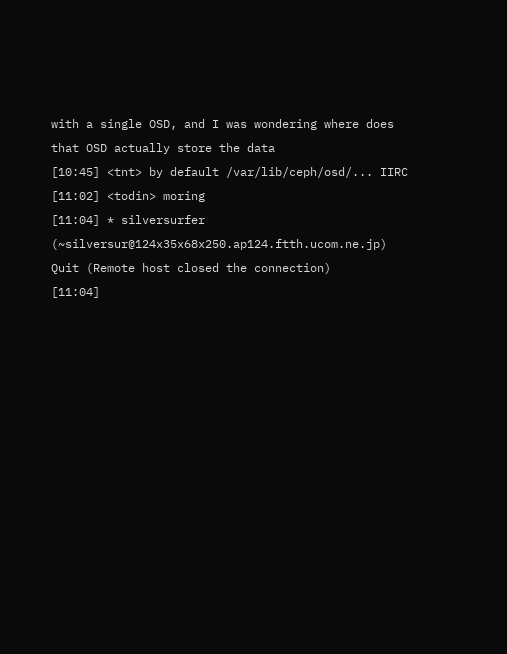with a single OSD, and I was wondering where does that OSD actually store the data
[10:45] <tnt> by default /var/lib/ceph/osd/... IIRC
[11:02] <todin> moring
[11:04] * silversurfer (~silversur@124x35x68x250.ap124.ftth.ucom.ne.jp) Quit (Remote host closed the connection)
[11:04]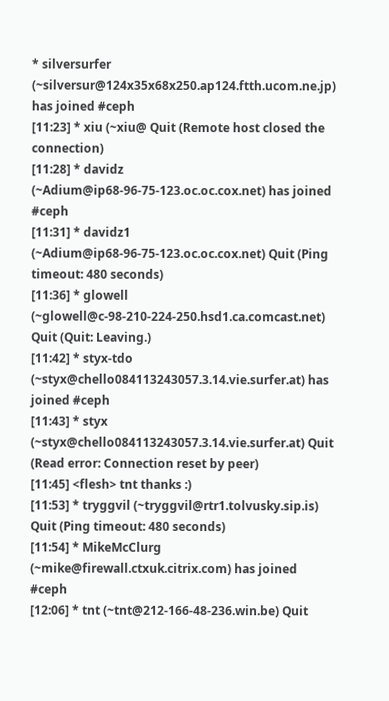* silversurfer (~silversur@124x35x68x250.ap124.ftth.ucom.ne.jp) has joined #ceph
[11:23] * xiu (~xiu@ Quit (Remote host closed the connection)
[11:28] * davidz (~Adium@ip68-96-75-123.oc.oc.cox.net) has joined #ceph
[11:31] * davidz1 (~Adium@ip68-96-75-123.oc.oc.cox.net) Quit (Ping timeout: 480 seconds)
[11:36] * glowell (~glowell@c-98-210-224-250.hsd1.ca.comcast.net) Quit (Quit: Leaving.)
[11:42] * styx-tdo (~styx@chello084113243057.3.14.vie.surfer.at) has joined #ceph
[11:43] * styx (~styx@chello084113243057.3.14.vie.surfer.at) Quit (Read error: Connection reset by peer)
[11:45] <flesh> tnt thanks :)
[11:53] * tryggvil (~tryggvil@rtr1.tolvusky.sip.is) Quit (Ping timeout: 480 seconds)
[11:54] * MikeMcClurg (~mike@firewall.ctxuk.citrix.com) has joined #ceph
[12:06] * tnt (~tnt@212-166-48-236.win.be) Quit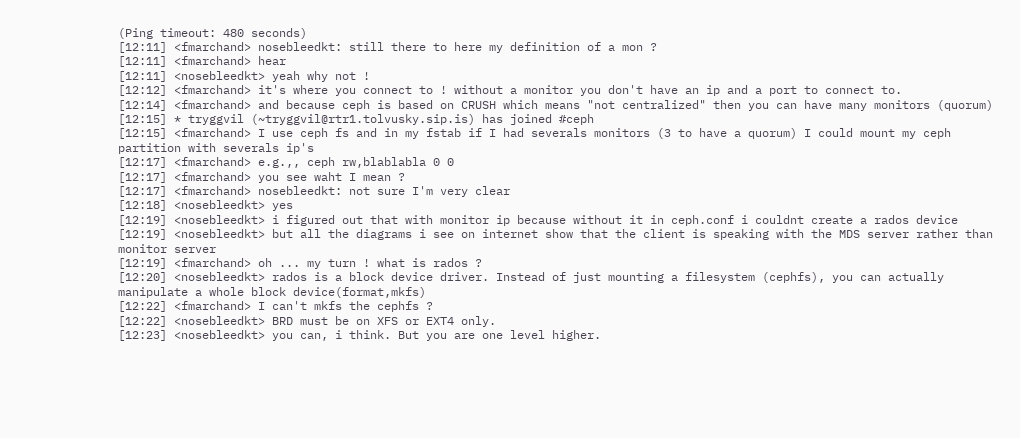(Ping timeout: 480 seconds)
[12:11] <fmarchand> nosebleedkt: still there to here my definition of a mon ?
[12:11] <fmarchand> hear
[12:11] <nosebleedkt> yeah why not !
[12:12] <fmarchand> it's where you connect to ! without a monitor you don't have an ip and a port to connect to.
[12:14] <fmarchand> and because ceph is based on CRUSH which means "not centralized" then you can have many monitors (quorum)
[12:15] * tryggvil (~tryggvil@rtr1.tolvusky.sip.is) has joined #ceph
[12:15] <fmarchand> I use ceph fs and in my fstab if I had severals monitors (3 to have a quorum) I could mount my ceph partition with severals ip's
[12:17] <fmarchand> e.g.,, ceph rw,blablabla 0 0
[12:17] <fmarchand> you see waht I mean ?
[12:17] <fmarchand> nosebleedkt: not sure I'm very clear
[12:18] <nosebleedkt> yes
[12:19] <nosebleedkt> i figured out that with monitor ip because without it in ceph.conf i couldnt create a rados device
[12:19] <nosebleedkt> but all the diagrams i see on internet show that the client is speaking with the MDS server rather than monitor server
[12:19] <fmarchand> oh ... my turn ! what is rados ?
[12:20] <nosebleedkt> rados is a block device driver. Instead of just mounting a filesystem (cephfs), you can actually manipulate a whole block device(format,mkfs)
[12:22] <fmarchand> I can't mkfs the cephfs ?
[12:22] <nosebleedkt> BRD must be on XFS or EXT4 only.
[12:23] <nosebleedkt> you can, i think. But you are one level higher.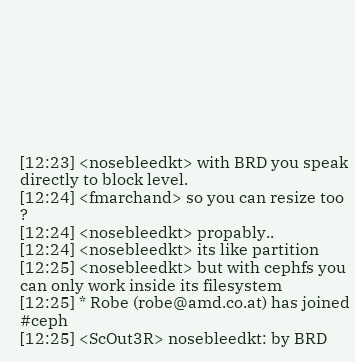[12:23] <nosebleedkt> with BRD you speak directly to block level.
[12:24] <fmarchand> so you can resize too ?
[12:24] <nosebleedkt> propably..
[12:24] <nosebleedkt> its like partition
[12:25] <nosebleedkt> but with cephfs you can only work inside its filesystem
[12:25] * Robe (robe@amd.co.at) has joined #ceph
[12:25] <ScOut3R> nosebleedkt: by BRD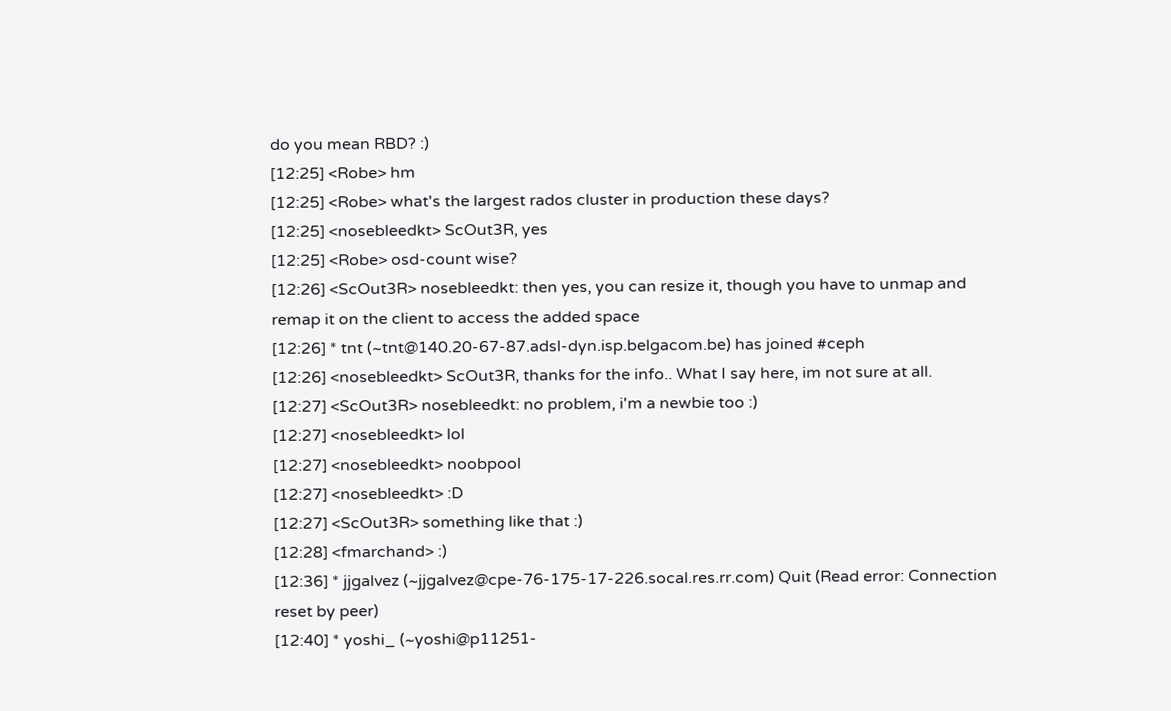do you mean RBD? :)
[12:25] <Robe> hm
[12:25] <Robe> what's the largest rados cluster in production these days?
[12:25] <nosebleedkt> ScOut3R, yes
[12:25] <Robe> osd-count wise?
[12:26] <ScOut3R> nosebleedkt: then yes, you can resize it, though you have to unmap and remap it on the client to access the added space
[12:26] * tnt (~tnt@140.20-67-87.adsl-dyn.isp.belgacom.be) has joined #ceph
[12:26] <nosebleedkt> ScOut3R, thanks for the info.. What I say here, im not sure at all.
[12:27] <ScOut3R> nosebleedkt: no problem, i'm a newbie too :)
[12:27] <nosebleedkt> lol
[12:27] <nosebleedkt> noobpool
[12:27] <nosebleedkt> :D
[12:27] <ScOut3R> something like that :)
[12:28] <fmarchand> :)
[12:36] * jjgalvez (~jjgalvez@cpe-76-175-17-226.socal.res.rr.com) Quit (Read error: Connection reset by peer)
[12:40] * yoshi_ (~yoshi@p11251-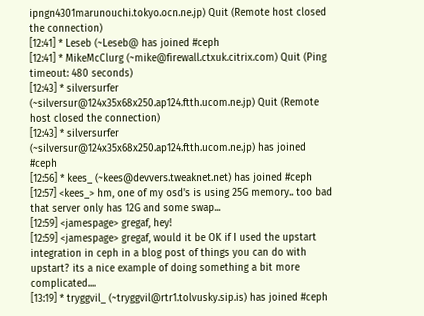ipngn4301marunouchi.tokyo.ocn.ne.jp) Quit (Remote host closed the connection)
[12:41] * Leseb (~Leseb@ has joined #ceph
[12:41] * MikeMcClurg (~mike@firewall.ctxuk.citrix.com) Quit (Ping timeout: 480 seconds)
[12:43] * silversurfer (~silversur@124x35x68x250.ap124.ftth.ucom.ne.jp) Quit (Remote host closed the connection)
[12:43] * silversurfer (~silversur@124x35x68x250.ap124.ftth.ucom.ne.jp) has joined #ceph
[12:56] * kees_ (~kees@devvers.tweaknet.net) has joined #ceph
[12:57] <kees_> hm, one of my osd's is using 25G memory.. too bad that server only has 12G and some swap...
[12:59] <jamespage> gregaf, hey!
[12:59] <jamespage> gregaf, would it be OK if I used the upstart integration in ceph in a blog post of things you can do with upstart? its a nice example of doing something a bit more complicated....
[13:19] * tryggvil_ (~tryggvil@rtr1.tolvusky.sip.is) has joined #ceph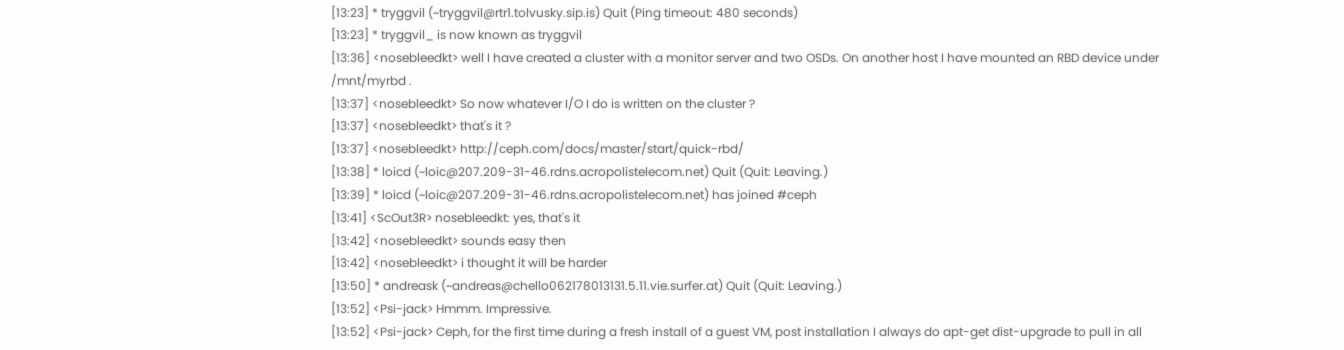[13:23] * tryggvil (~tryggvil@rtr1.tolvusky.sip.is) Quit (Ping timeout: 480 seconds)
[13:23] * tryggvil_ is now known as tryggvil
[13:36] <nosebleedkt> well I have created a cluster with a monitor server and two OSDs. On another host I have mounted an RBD device under /mnt/myrbd .
[13:37] <nosebleedkt> So now whatever I/O I do is written on the cluster ?
[13:37] <nosebleedkt> that's it ?
[13:37] <nosebleedkt> http://ceph.com/docs/master/start/quick-rbd/
[13:38] * loicd (~loic@207.209-31-46.rdns.acropolistelecom.net) Quit (Quit: Leaving.)
[13:39] * loicd (~loic@207.209-31-46.rdns.acropolistelecom.net) has joined #ceph
[13:41] <ScOut3R> nosebleedkt: yes, that's it
[13:42] <nosebleedkt> sounds easy then
[13:42] <nosebleedkt> i thought it will be harder
[13:50] * andreask (~andreas@chello062178013131.5.11.vie.surfer.at) Quit (Quit: Leaving.)
[13:52] <Psi-jack> Hmmm. Impressive.
[13:52] <Psi-jack> Ceph, for the first time during a fresh install of a guest VM, post installation I always do apt-get dist-upgrade to pull in all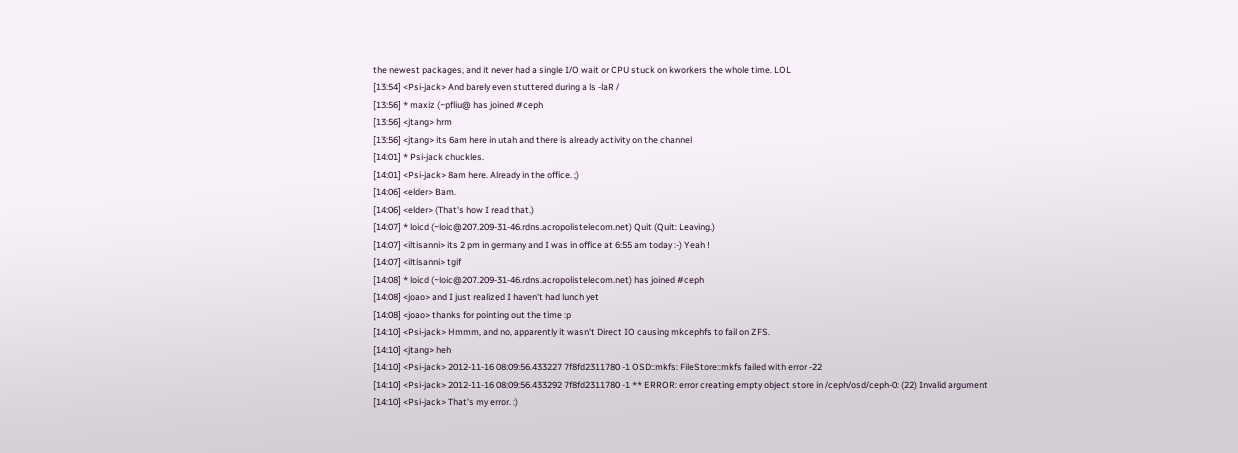the newest packages, and it never had a single I/O wait or CPU stuck on kworkers the whole time. LOL
[13:54] <Psi-jack> And barely even stuttered during a ls -laR /
[13:56] * maxiz (~pfliu@ has joined #ceph
[13:56] <jtang> hrm
[13:56] <jtang> its 6am here in utah and there is already activity on the channel
[14:01] * Psi-jack chuckles.
[14:01] <Psi-jack> 8am here. Already in the office. ;)
[14:06] <elder> Bam.
[14:06] <elder> (That's how I read that.)
[14:07] * loicd (~loic@207.209-31-46.rdns.acropolistelecom.net) Quit (Quit: Leaving.)
[14:07] <iltisanni> its 2 pm in germany and I was in office at 6:55 am today :-) Yeah !
[14:07] <iltisanni> tgif
[14:08] * loicd (~loic@207.209-31-46.rdns.acropolistelecom.net) has joined #ceph
[14:08] <joao> and I just realized I haven't had lunch yet
[14:08] <joao> thanks for pointing out the time :p
[14:10] <Psi-jack> Hmmm, and no, apparently it wasn't Direct IO causing mkcephfs to fail on ZFS.
[14:10] <jtang> heh
[14:10] <Psi-jack> 2012-11-16 08:09:56.433227 7f8fd2311780 -1 OSD::mkfs: FileStore::mkfs failed with error -22
[14:10] <Psi-jack> 2012-11-16 08:09:56.433292 7f8fd2311780 -1 ** ERROR: error creating empty object store in /ceph/osd/ceph-0: (22) Invalid argument
[14:10] <Psi-jack> That's my error. :)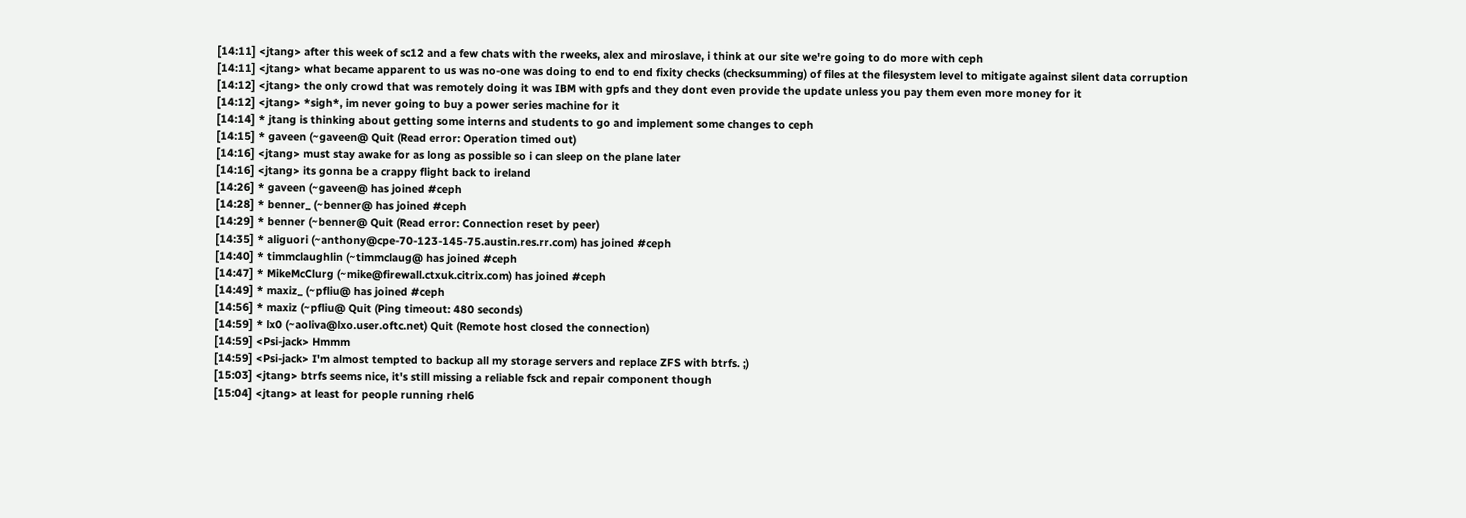[14:11] <jtang> after this week of sc12 and a few chats with the rweeks, alex and miroslave, i think at our site we're going to do more with ceph
[14:11] <jtang> what became apparent to us was no-one was doing to end to end fixity checks (checksumming) of files at the filesystem level to mitigate against silent data corruption
[14:12] <jtang> the only crowd that was remotely doing it was IBM with gpfs and they dont even provide the update unless you pay them even more money for it
[14:12] <jtang> *sigh*, im never going to buy a power series machine for it
[14:14] * jtang is thinking about getting some interns and students to go and implement some changes to ceph
[14:15] * gaveen (~gaveen@ Quit (Read error: Operation timed out)
[14:16] <jtang> must stay awake for as long as possible so i can sleep on the plane later
[14:16] <jtang> its gonna be a crappy flight back to ireland
[14:26] * gaveen (~gaveen@ has joined #ceph
[14:28] * benner_ (~benner@ has joined #ceph
[14:29] * benner (~benner@ Quit (Read error: Connection reset by peer)
[14:35] * aliguori (~anthony@cpe-70-123-145-75.austin.res.rr.com) has joined #ceph
[14:40] * timmclaughlin (~timmclaug@ has joined #ceph
[14:47] * MikeMcClurg (~mike@firewall.ctxuk.citrix.com) has joined #ceph
[14:49] * maxiz_ (~pfliu@ has joined #ceph
[14:56] * maxiz (~pfliu@ Quit (Ping timeout: 480 seconds)
[14:59] * lx0 (~aoliva@lxo.user.oftc.net) Quit (Remote host closed the connection)
[14:59] <Psi-jack> Hmmm
[14:59] <Psi-jack> I'm almost tempted to backup all my storage servers and replace ZFS with btrfs. ;)
[15:03] <jtang> btrfs seems nice, it's still missing a reliable fsck and repair component though
[15:04] <jtang> at least for people running rhel6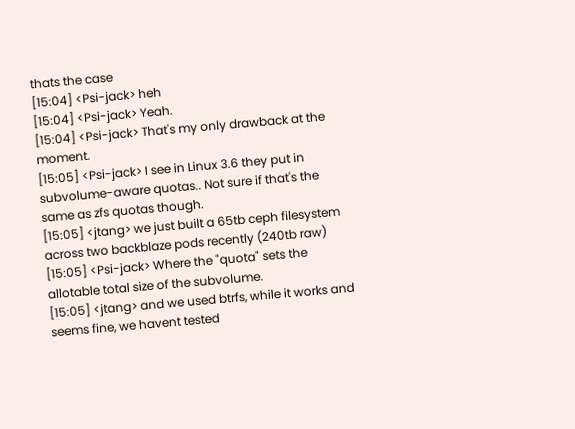thats the case
[15:04] <Psi-jack> heh
[15:04] <Psi-jack> Yeah.
[15:04] <Psi-jack> That's my only drawback at the moment.
[15:05] <Psi-jack> I see in Linux 3.6 they put in subvolume-aware quotas.. Not sure if that's the same as zfs quotas though.
[15:05] <jtang> we just built a 65tb ceph filesystem across two backblaze pods recently (240tb raw)
[15:05] <Psi-jack> Where the "quota" sets the allotable total size of the subvolume.
[15:05] <jtang> and we used btrfs, while it works and seems fine, we havent tested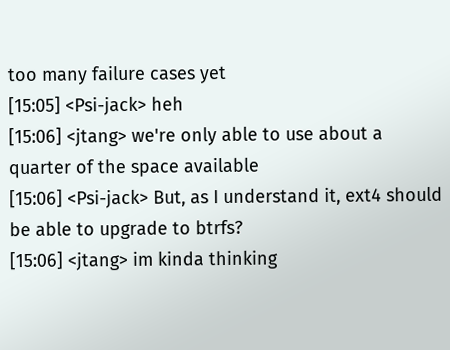too many failure cases yet
[15:05] <Psi-jack> heh
[15:06] <jtang> we're only able to use about a quarter of the space available
[15:06] <Psi-jack> But, as I understand it, ext4 should be able to upgrade to btrfs?
[15:06] <jtang> im kinda thinking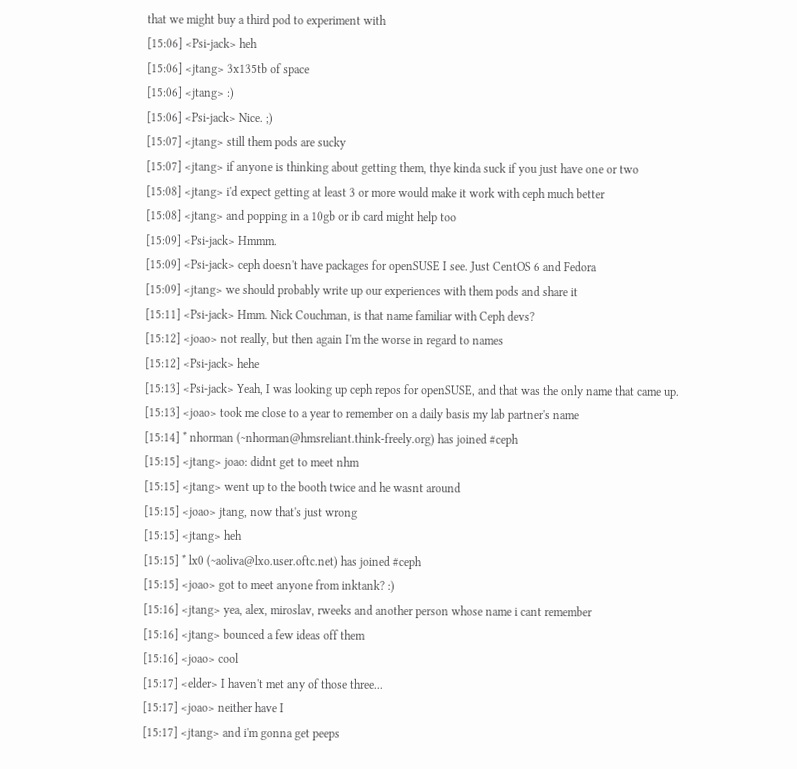that we might buy a third pod to experiment with
[15:06] <Psi-jack> heh
[15:06] <jtang> 3x135tb of space
[15:06] <jtang> :)
[15:06] <Psi-jack> Nice. ;)
[15:07] <jtang> still them pods are sucky
[15:07] <jtang> if anyone is thinking about getting them, thye kinda suck if you just have one or two
[15:08] <jtang> i'd expect getting at least 3 or more would make it work with ceph much better
[15:08] <jtang> and popping in a 10gb or ib card might help too
[15:09] <Psi-jack> Hmmm.
[15:09] <Psi-jack> ceph doesn't have packages for openSUSE I see. Just CentOS 6 and Fedora
[15:09] <jtang> we should probably write up our experiences with them pods and share it
[15:11] <Psi-jack> Hmm. Nick Couchman, is that name familiar with Ceph devs?
[15:12] <joao> not really, but then again I'm the worse in regard to names
[15:12] <Psi-jack> hehe
[15:13] <Psi-jack> Yeah, I was looking up ceph repos for openSUSE, and that was the only name that came up.
[15:13] <joao> took me close to a year to remember on a daily basis my lab partner's name
[15:14] * nhorman (~nhorman@hmsreliant.think-freely.org) has joined #ceph
[15:15] <jtang> joao: didnt get to meet nhm
[15:15] <jtang> went up to the booth twice and he wasnt around
[15:15] <joao> jtang, now that's just wrong
[15:15] <jtang> heh
[15:15] * lx0 (~aoliva@lxo.user.oftc.net) has joined #ceph
[15:15] <joao> got to meet anyone from inktank? :)
[15:16] <jtang> yea, alex, miroslav, rweeks and another person whose name i cant remember
[15:16] <jtang> bounced a few ideas off them
[15:16] <joao> cool
[15:17] <elder> I haven't met any of those three...
[15:17] <joao> neither have I
[15:17] <jtang> and i'm gonna get peeps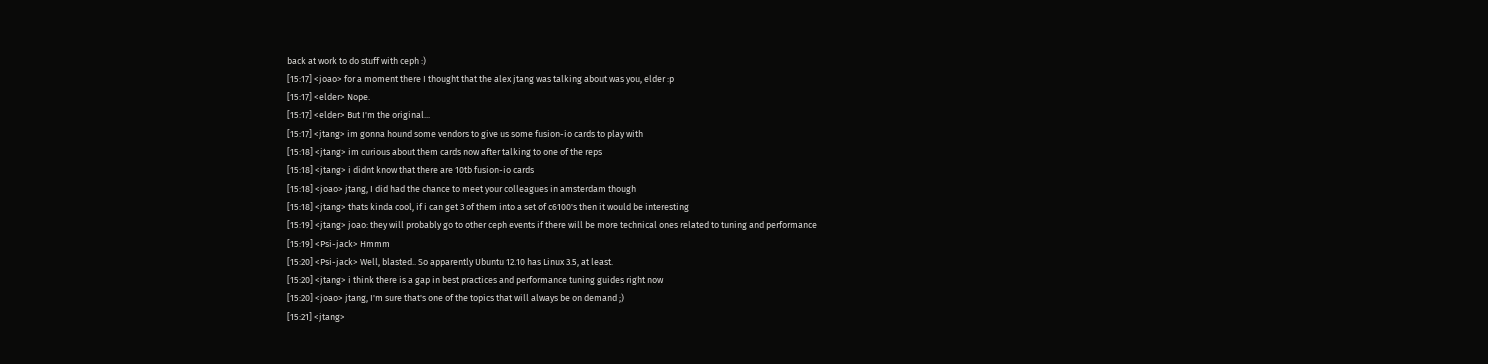back at work to do stuff with ceph :)
[15:17] <joao> for a moment there I thought that the alex jtang was talking about was you, elder :p
[15:17] <elder> Nope.
[15:17] <elder> But I'm the original...
[15:17] <jtang> im gonna hound some vendors to give us some fusion-io cards to play with
[15:18] <jtang> im curious about them cards now after talking to one of the reps
[15:18] <jtang> i didnt know that there are 10tb fusion-io cards
[15:18] <joao> jtang, I did had the chance to meet your colleagues in amsterdam though
[15:18] <jtang> thats kinda cool, if i can get 3 of them into a set of c6100's then it would be interesting
[15:19] <jtang> joao: they will probably go to other ceph events if there will be more technical ones related to tuning and performance
[15:19] <Psi-jack> Hmmm
[15:20] <Psi-jack> Well, blasted.. So apparently Ubuntu 12.10 has Linux 3.5, at least.
[15:20] <jtang> i think there is a gap in best practices and performance tuning guides right now
[15:20] <joao> jtang, I'm sure that's one of the topics that will always be on demand ;)
[15:21] <jtang>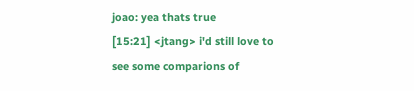joao: yea thats true
[15:21] <jtang> i'd still love to see some comparions of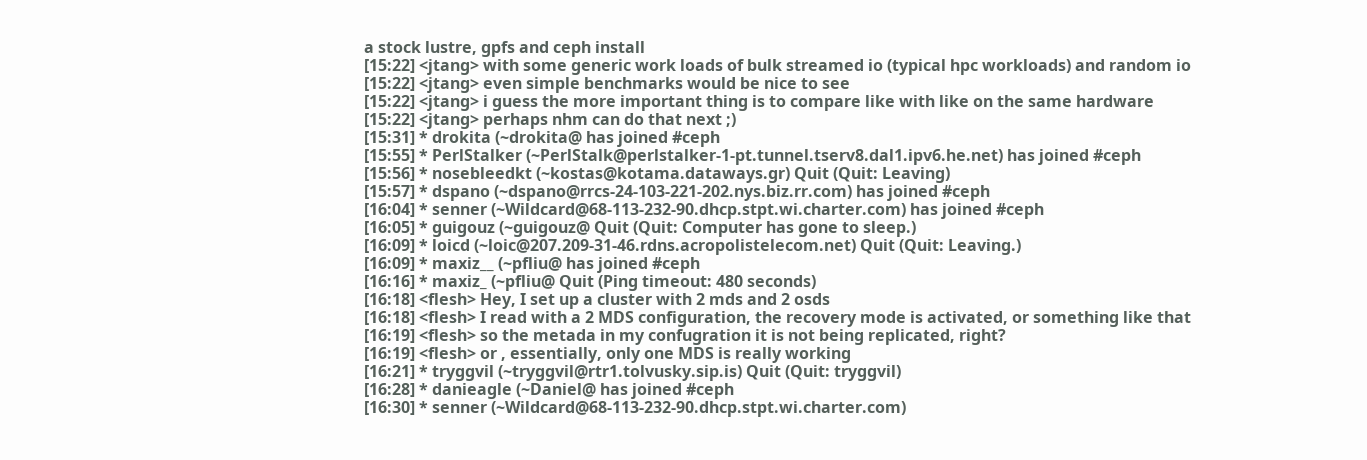a stock lustre, gpfs and ceph install
[15:22] <jtang> with some generic work loads of bulk streamed io (typical hpc workloads) and random io
[15:22] <jtang> even simple benchmarks would be nice to see
[15:22] <jtang> i guess the more important thing is to compare like with like on the same hardware
[15:22] <jtang> perhaps nhm can do that next ;)
[15:31] * drokita (~drokita@ has joined #ceph
[15:55] * PerlStalker (~PerlStalk@perlstalker-1-pt.tunnel.tserv8.dal1.ipv6.he.net) has joined #ceph
[15:56] * nosebleedkt (~kostas@kotama.dataways.gr) Quit (Quit: Leaving)
[15:57] * dspano (~dspano@rrcs-24-103-221-202.nys.biz.rr.com) has joined #ceph
[16:04] * senner (~Wildcard@68-113-232-90.dhcp.stpt.wi.charter.com) has joined #ceph
[16:05] * guigouz (~guigouz@ Quit (Quit: Computer has gone to sleep.)
[16:09] * loicd (~loic@207.209-31-46.rdns.acropolistelecom.net) Quit (Quit: Leaving.)
[16:09] * maxiz__ (~pfliu@ has joined #ceph
[16:16] * maxiz_ (~pfliu@ Quit (Ping timeout: 480 seconds)
[16:18] <flesh> Hey, I set up a cluster with 2 mds and 2 osds
[16:18] <flesh> I read with a 2 MDS configuration, the recovery mode is activated, or something like that
[16:19] <flesh> so the metada in my confugration it is not being replicated, right?
[16:19] <flesh> or , essentially, only one MDS is really working
[16:21] * tryggvil (~tryggvil@rtr1.tolvusky.sip.is) Quit (Quit: tryggvil)
[16:28] * danieagle (~Daniel@ has joined #ceph
[16:30] * senner (~Wildcard@68-113-232-90.dhcp.stpt.wi.charter.com)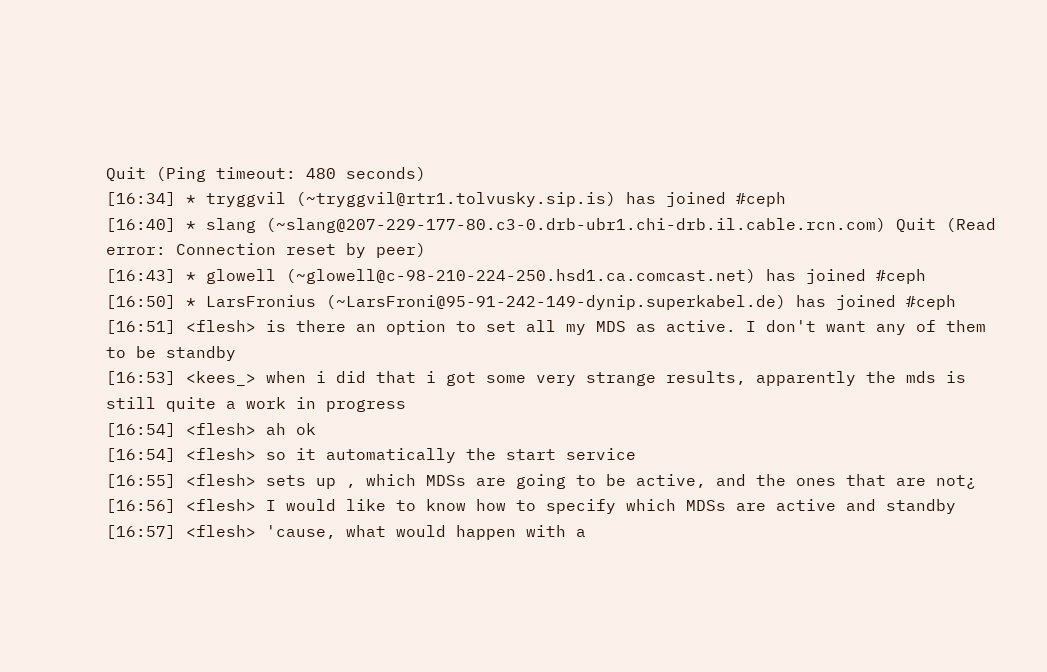Quit (Ping timeout: 480 seconds)
[16:34] * tryggvil (~tryggvil@rtr1.tolvusky.sip.is) has joined #ceph
[16:40] * slang (~slang@207-229-177-80.c3-0.drb-ubr1.chi-drb.il.cable.rcn.com) Quit (Read error: Connection reset by peer)
[16:43] * glowell (~glowell@c-98-210-224-250.hsd1.ca.comcast.net) has joined #ceph
[16:50] * LarsFronius (~LarsFroni@95-91-242-149-dynip.superkabel.de) has joined #ceph
[16:51] <flesh> is there an option to set all my MDS as active. I don't want any of them to be standby
[16:53] <kees_> when i did that i got some very strange results, apparently the mds is still quite a work in progress
[16:54] <flesh> ah ok
[16:54] <flesh> so it automatically the start service
[16:55] <flesh> sets up , which MDSs are going to be active, and the ones that are not¿
[16:56] <flesh> I would like to know how to specify which MDSs are active and standby
[16:57] <flesh> 'cause, what would happen with a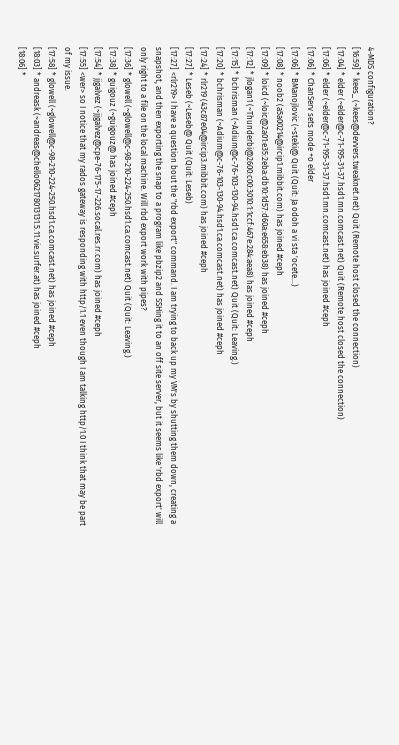4-MDS configuration?
[16:59] * kees_ (~kees@devvers.tweaknet.net) Quit (Remote host closed the connection)
[17:04] * elder (~elder@c-71-195-31-37.hsd1.mn.comcast.net) Quit (Remote host closed the connection)
[17:06] * elder (~elder@c-71-195-31-37.hsd1.mn.comcast.net) has joined #ceph
[17:06] * ChanServ sets mode +o elder
[17:06] * BManojlovic (~steki@ Quit (Quit: Ja odoh a vi sta 'ocete...)
[17:08] * noob2 (a5a00214@ircip1.mibbit.com) has joined #ceph
[17:09] * loicd (~loic@2a01:e35:2eba:db10:1d57:d60a:e658:eb38) has joined #ceph
[17:12] * jlogan1 (~Thunderbi@2600:c00:3010:1:1ccf:467e:284:aea8) has joined #ceph
[17:15] * bchrisman (~Adium@c-76-103-130-94.hsd1.ca.comcast.net) Quit (Quit: Leaving.)
[17:20] * bchrisman (~Adium@c-76-103-130-94.hsd1.ca.comcast.net) has joined #ceph
[17:24] * rlr219 (43c87e04@ircip3.mibbit.com) has joined #ceph
[17:27] * Leseb (~Leseb@ Quit (Quit: Leseb)
[17:27] <rlr219> I have a question bout the "rbd export" command. I am trying to back up my VM's by shutting them down, creating a snapshot, and then exporting the snap to a program like pbzip2 and SSHing it to an off site server, but it seems like 'rbd export' will only right to a file on the local machine. Will rbd export work with pipes?
[17:36] * glowell (~glowell@c-98-210-224-250.hsd1.ca.comcast.net) Quit (Quit: Leaving.)
[17:38] * guigouz (~guigouz@ has joined #ceph
[17:54] * jjgalvez (~jjgalvez@cpe-76-175-17-226.socal.res.rr.com) has joined #ceph
[17:55] <wer> so I notice that my rados gateway is responding with http/1.1 even though I am talking http/1.0 I think that may be part of my issue.
[17:58] * glowell (~glowell@c-98-210-224-250.hsd1.ca.comcast.net) has joined #ceph
[18:03] * andreask (~andreas@chello062178013131.5.11.vie.surfer.at) has joined #ceph
[18:06] *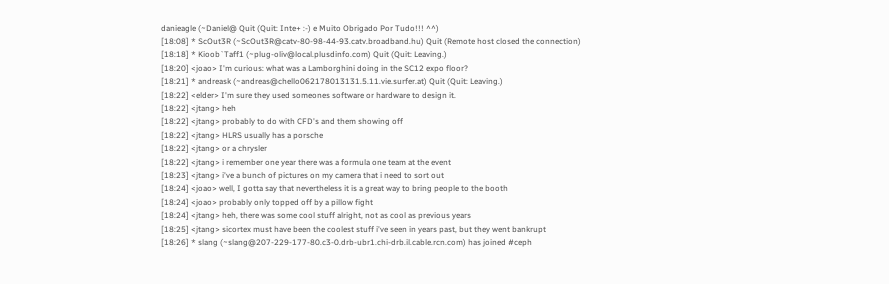danieagle (~Daniel@ Quit (Quit: Inte+ :-) e Muito Obrigado Por Tudo!!! ^^)
[18:08] * ScOut3R (~ScOut3R@catv-80-98-44-93.catv.broadband.hu) Quit (Remote host closed the connection)
[18:18] * Kioob`Taff1 (~plug-oliv@local.plusdinfo.com) Quit (Quit: Leaving.)
[18:20] <joao> I'm curious: what was a Lamborghini doing in the SC12 expo floor?
[18:21] * andreask (~andreas@chello062178013131.5.11.vie.surfer.at) Quit (Quit: Leaving.)
[18:22] <elder> I'm sure they used someones software or hardware to design it.
[18:22] <jtang> heh
[18:22] <jtang> probably to do with CFD's and them showing off
[18:22] <jtang> HLRS usually has a porsche
[18:22] <jtang> or a chrysler
[18:22] <jtang> i remember one year there was a formula one team at the event
[18:23] <jtang> i've a bunch of pictures on my camera that i need to sort out
[18:24] <joao> well, I gotta say that nevertheless it is a great way to bring people to the booth
[18:24] <joao> probably only topped off by a pillow fight
[18:24] <jtang> heh, there was some cool stuff alright, not as cool as previous years
[18:25] <jtang> sicortex must have been the coolest stuff i've seen in years past, but they went bankrupt
[18:26] * slang (~slang@207-229-177-80.c3-0.drb-ubr1.chi-drb.il.cable.rcn.com) has joined #ceph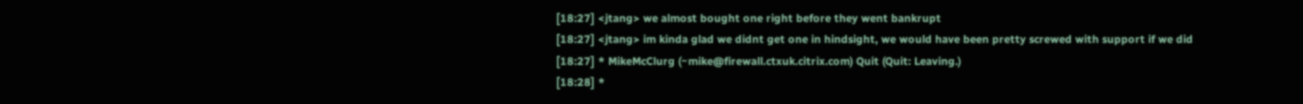[18:27] <jtang> we almost bought one right before they went bankrupt
[18:27] <jtang> im kinda glad we didnt get one in hindsight, we would have been pretty screwed with support if we did
[18:27] * MikeMcClurg (~mike@firewall.ctxuk.citrix.com) Quit (Quit: Leaving.)
[18:28] *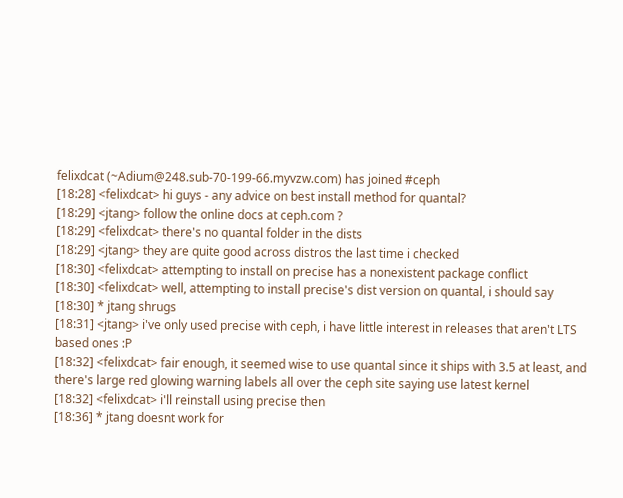felixdcat (~Adium@248.sub-70-199-66.myvzw.com) has joined #ceph
[18:28] <felixdcat> hi guys - any advice on best install method for quantal?
[18:29] <jtang> follow the online docs at ceph.com ?
[18:29] <felixdcat> there's no quantal folder in the dists
[18:29] <jtang> they are quite good across distros the last time i checked
[18:30] <felixdcat> attempting to install on precise has a nonexistent package conflict
[18:30] <felixdcat> well, attempting to install precise's dist version on quantal, i should say
[18:30] * jtang shrugs
[18:31] <jtang> i've only used precise with ceph, i have little interest in releases that aren't LTS based ones :P
[18:32] <felixdcat> fair enough, it seemed wise to use quantal since it ships with 3.5 at least, and there's large red glowing warning labels all over the ceph site saying use latest kernel
[18:32] <felixdcat> i'll reinstall using precise then
[18:36] * jtang doesnt work for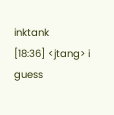inktank
[18:36] <jtang> i guess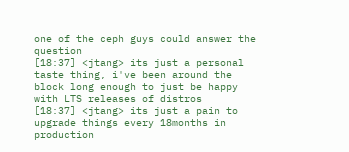one of the ceph guys could answer the question
[18:37] <jtang> its just a personal taste thing, i've been around the block long enough to just be happy with LTS releases of distros
[18:37] <jtang> its just a pain to upgrade things every 18months in production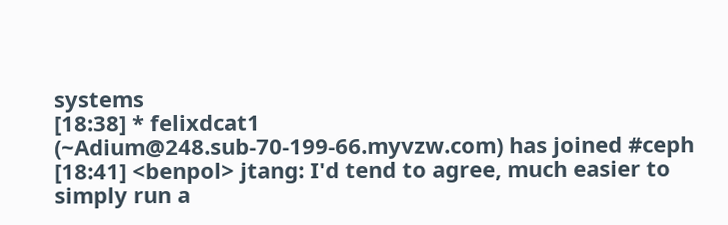systems
[18:38] * felixdcat1 (~Adium@248.sub-70-199-66.myvzw.com) has joined #ceph
[18:41] <benpol> jtang: I'd tend to agree, much easier to simply run a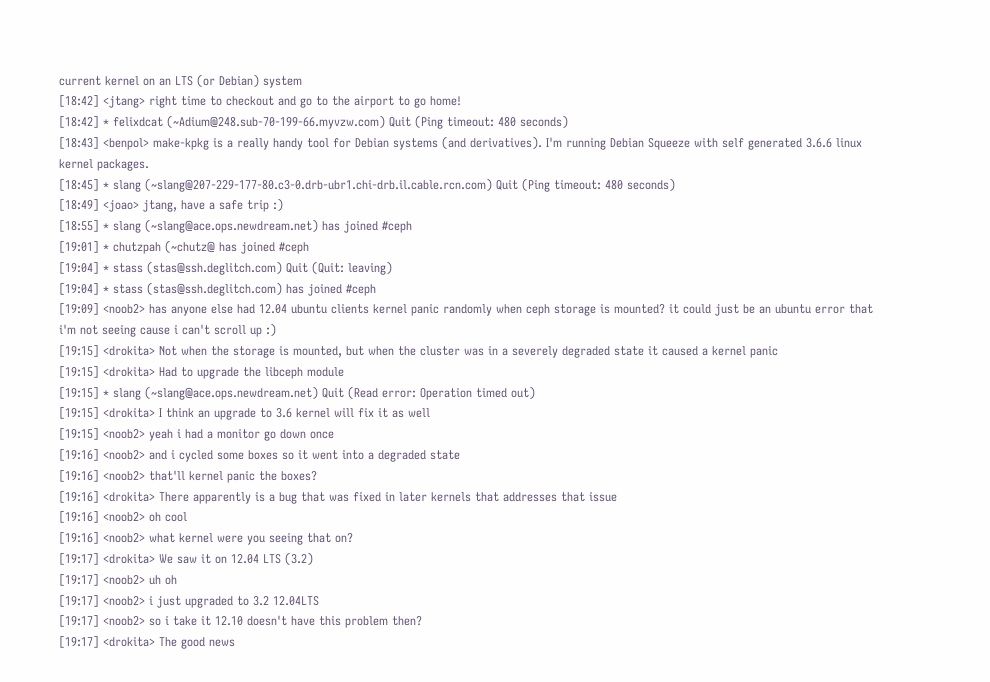current kernel on an LTS (or Debian) system
[18:42] <jtang> right time to checkout and go to the airport to go home!
[18:42] * felixdcat (~Adium@248.sub-70-199-66.myvzw.com) Quit (Ping timeout: 480 seconds)
[18:43] <benpol> make-kpkg is a really handy tool for Debian systems (and derivatives). I'm running Debian Squeeze with self generated 3.6.6 linux kernel packages.
[18:45] * slang (~slang@207-229-177-80.c3-0.drb-ubr1.chi-drb.il.cable.rcn.com) Quit (Ping timeout: 480 seconds)
[18:49] <joao> jtang, have a safe trip :)
[18:55] * slang (~slang@ace.ops.newdream.net) has joined #ceph
[19:01] * chutzpah (~chutz@ has joined #ceph
[19:04] * stass (stas@ssh.deglitch.com) Quit (Quit: leaving)
[19:04] * stass (stas@ssh.deglitch.com) has joined #ceph
[19:09] <noob2> has anyone else had 12.04 ubuntu clients kernel panic randomly when ceph storage is mounted? it could just be an ubuntu error that i'm not seeing cause i can't scroll up :)
[19:15] <drokita> Not when the storage is mounted, but when the cluster was in a severely degraded state it caused a kernel panic
[19:15] <drokita> Had to upgrade the libceph module
[19:15] * slang (~slang@ace.ops.newdream.net) Quit (Read error: Operation timed out)
[19:15] <drokita> I think an upgrade to 3.6 kernel will fix it as well
[19:15] <noob2> yeah i had a monitor go down once
[19:16] <noob2> and i cycled some boxes so it went into a degraded state
[19:16] <noob2> that'll kernel panic the boxes?
[19:16] <drokita> There apparently is a bug that was fixed in later kernels that addresses that issue
[19:16] <noob2> oh cool
[19:16] <noob2> what kernel were you seeing that on?
[19:17] <drokita> We saw it on 12.04 LTS (3.2)
[19:17] <noob2> uh oh
[19:17] <noob2> i just upgraded to 3.2 12.04LTS
[19:17] <noob2> so i take it 12.10 doesn't have this problem then?
[19:17] <drokita> The good news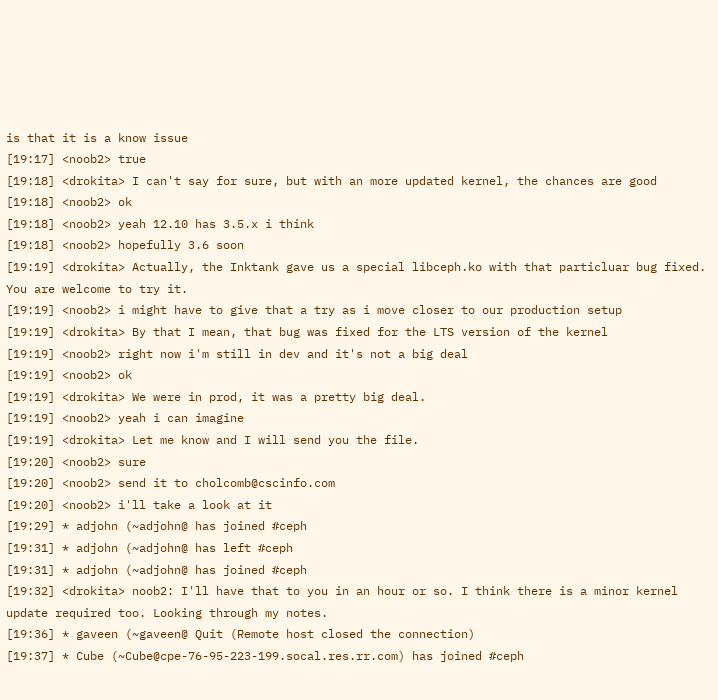is that it is a know issue
[19:17] <noob2> true
[19:18] <drokita> I can't say for sure, but with an more updated kernel, the chances are good
[19:18] <noob2> ok
[19:18] <noob2> yeah 12.10 has 3.5.x i think
[19:18] <noob2> hopefully 3.6 soon
[19:19] <drokita> Actually, the Inktank gave us a special libceph.ko with that particluar bug fixed. You are welcome to try it.
[19:19] <noob2> i might have to give that a try as i move closer to our production setup
[19:19] <drokita> By that I mean, that bug was fixed for the LTS version of the kernel
[19:19] <noob2> right now i'm still in dev and it's not a big deal
[19:19] <noob2> ok
[19:19] <drokita> We were in prod, it was a pretty big deal.
[19:19] <noob2> yeah i can imagine
[19:19] <drokita> Let me know and I will send you the file.
[19:20] <noob2> sure
[19:20] <noob2> send it to cholcomb@cscinfo.com
[19:20] <noob2> i'll take a look at it
[19:29] * adjohn (~adjohn@ has joined #ceph
[19:31] * adjohn (~adjohn@ has left #ceph
[19:31] * adjohn (~adjohn@ has joined #ceph
[19:32] <drokita> noob2: I'll have that to you in an hour or so. I think there is a minor kernel update required too. Looking through my notes.
[19:36] * gaveen (~gaveen@ Quit (Remote host closed the connection)
[19:37] * Cube (~Cube@cpe-76-95-223-199.socal.res.rr.com) has joined #ceph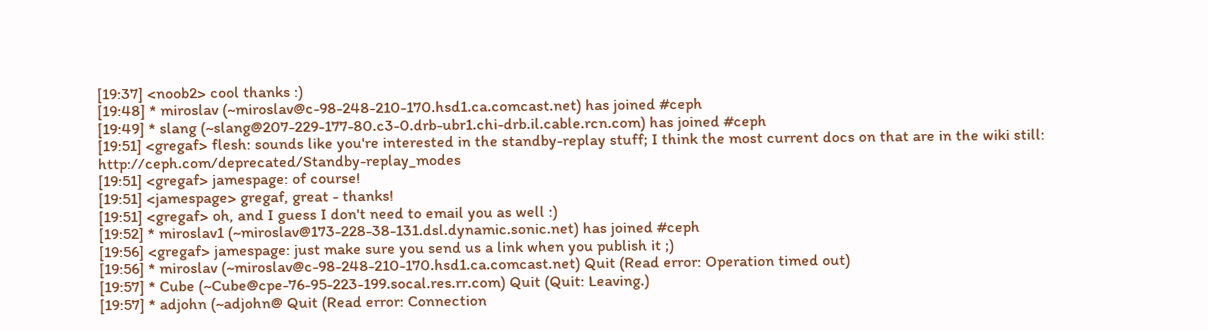[19:37] <noob2> cool thanks :)
[19:48] * miroslav (~miroslav@c-98-248-210-170.hsd1.ca.comcast.net) has joined #ceph
[19:49] * slang (~slang@207-229-177-80.c3-0.drb-ubr1.chi-drb.il.cable.rcn.com) has joined #ceph
[19:51] <gregaf> flesh: sounds like you're interested in the standby-replay stuff; I think the most current docs on that are in the wiki still: http://ceph.com/deprecated/Standby-replay_modes
[19:51] <gregaf> jamespage: of course!
[19:51] <jamespage> gregaf, great - thanks!
[19:51] <gregaf> oh, and I guess I don't need to email you as well :)
[19:52] * miroslav1 (~miroslav@173-228-38-131.dsl.dynamic.sonic.net) has joined #ceph
[19:56] <gregaf> jamespage: just make sure you send us a link when you publish it ;)
[19:56] * miroslav (~miroslav@c-98-248-210-170.hsd1.ca.comcast.net) Quit (Read error: Operation timed out)
[19:57] * Cube (~Cube@cpe-76-95-223-199.socal.res.rr.com) Quit (Quit: Leaving.)
[19:57] * adjohn (~adjohn@ Quit (Read error: Connection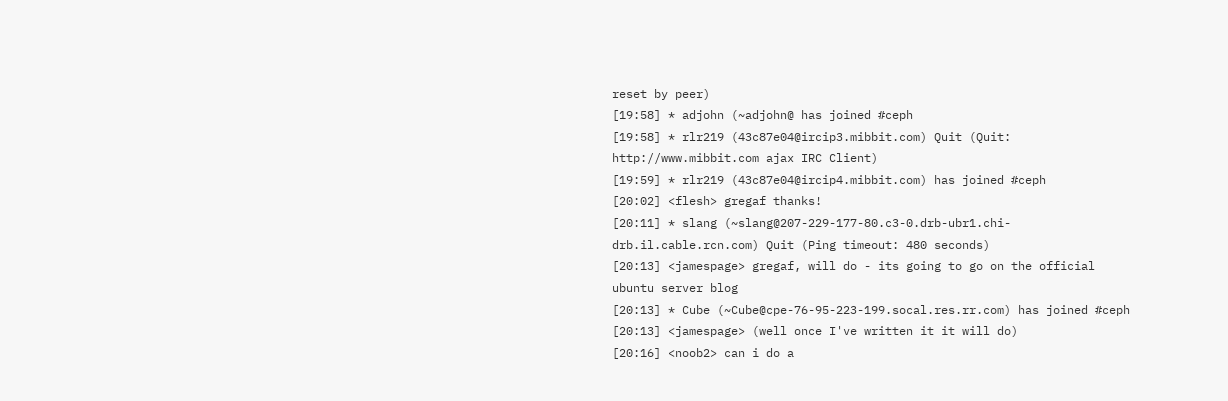reset by peer)
[19:58] * adjohn (~adjohn@ has joined #ceph
[19:58] * rlr219 (43c87e04@ircip3.mibbit.com) Quit (Quit: http://www.mibbit.com ajax IRC Client)
[19:59] * rlr219 (43c87e04@ircip4.mibbit.com) has joined #ceph
[20:02] <flesh> gregaf thanks!
[20:11] * slang (~slang@207-229-177-80.c3-0.drb-ubr1.chi-drb.il.cable.rcn.com) Quit (Ping timeout: 480 seconds)
[20:13] <jamespage> gregaf, will do - its going to go on the official ubuntu server blog
[20:13] * Cube (~Cube@cpe-76-95-223-199.socal.res.rr.com) has joined #ceph
[20:13] <jamespage> (well once I've written it it will do)
[20:16] <noob2> can i do a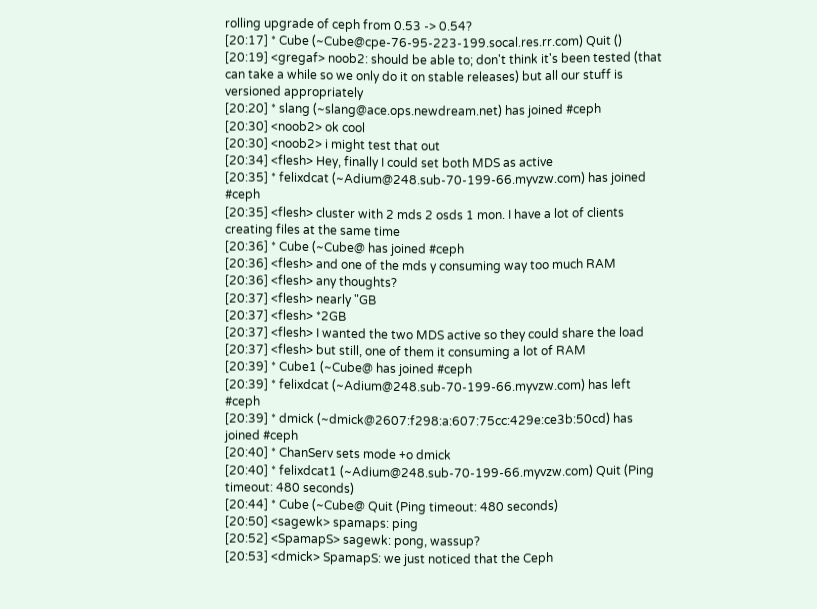rolling upgrade of ceph from 0.53 -> 0.54?
[20:17] * Cube (~Cube@cpe-76-95-223-199.socal.res.rr.com) Quit ()
[20:19] <gregaf> noob2: should be able to; don't think it's been tested (that can take a while so we only do it on stable releases) but all our stuff is versioned appropriately
[20:20] * slang (~slang@ace.ops.newdream.net) has joined #ceph
[20:30] <noob2> ok cool
[20:30] <noob2> i might test that out
[20:34] <flesh> Hey, finally I could set both MDS as active
[20:35] * felixdcat (~Adium@248.sub-70-199-66.myvzw.com) has joined #ceph
[20:35] <flesh> cluster with 2 mds 2 osds 1 mon. I have a lot of clients creating files at the same time
[20:36] * Cube (~Cube@ has joined #ceph
[20:36] <flesh> and one of the mds y consuming way too much RAM
[20:36] <flesh> any thoughts?
[20:37] <flesh> nearly "GB
[20:37] <flesh> *2GB
[20:37] <flesh> I wanted the two MDS active so they could share the load
[20:37] <flesh> but still, one of them it consuming a lot of RAM
[20:39] * Cube1 (~Cube@ has joined #ceph
[20:39] * felixdcat (~Adium@248.sub-70-199-66.myvzw.com) has left #ceph
[20:39] * dmick (~dmick@2607:f298:a:607:75cc:429e:ce3b:50cd) has joined #ceph
[20:40] * ChanServ sets mode +o dmick
[20:40] * felixdcat1 (~Adium@248.sub-70-199-66.myvzw.com) Quit (Ping timeout: 480 seconds)
[20:44] * Cube (~Cube@ Quit (Ping timeout: 480 seconds)
[20:50] <sagewk> spamaps: ping
[20:52] <SpamapS> sagewk: pong, wassup?
[20:53] <dmick> SpamapS: we just noticed that the Ceph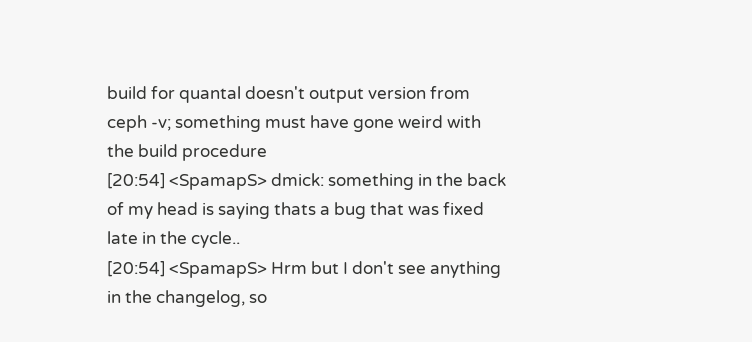build for quantal doesn't output version from ceph -v; something must have gone weird with the build procedure
[20:54] <SpamapS> dmick: something in the back of my head is saying thats a bug that was fixed late in the cycle..
[20:54] <SpamapS> Hrm but I don't see anything in the changelog, so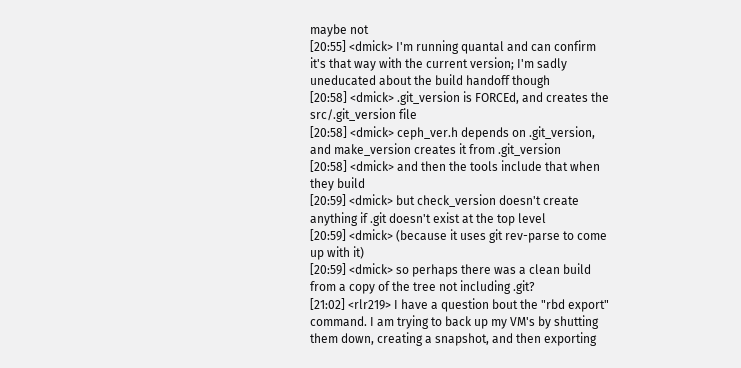maybe not
[20:55] <dmick> I'm running quantal and can confirm it's that way with the current version; I'm sadly uneducated about the build handoff though
[20:58] <dmick> .git_version is FORCEd, and creates the src/.git_version file
[20:58] <dmick> ceph_ver.h depends on .git_version, and make_version creates it from .git_version
[20:58] <dmick> and then the tools include that when they build
[20:59] <dmick> but check_version doesn't create anything if .git doesn't exist at the top level
[20:59] <dmick> (because it uses git rev-parse to come up with it)
[20:59] <dmick> so perhaps there was a clean build from a copy of the tree not including .git?
[21:02] <rlr219> I have a question bout the "rbd export" command. I am trying to back up my VM's by shutting them down, creating a snapshot, and then exporting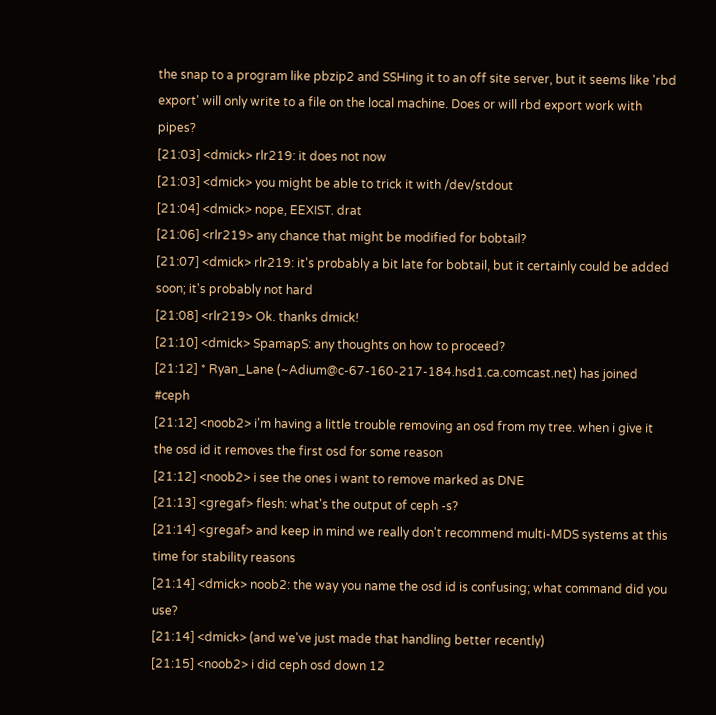the snap to a program like pbzip2 and SSHing it to an off site server, but it seems like 'rbd export' will only write to a file on the local machine. Does or will rbd export work with pipes?
[21:03] <dmick> rlr219: it does not now
[21:03] <dmick> you might be able to trick it with /dev/stdout
[21:04] <dmick> nope, EEXIST. drat
[21:06] <rlr219> any chance that might be modified for bobtail?
[21:07] <dmick> rlr219: it's probably a bit late for bobtail, but it certainly could be added soon; it's probably not hard
[21:08] <rlr219> Ok. thanks dmick!
[21:10] <dmick> SpamapS: any thoughts on how to proceed?
[21:12] * Ryan_Lane (~Adium@c-67-160-217-184.hsd1.ca.comcast.net) has joined #ceph
[21:12] <noob2> i'm having a little trouble removing an osd from my tree. when i give it the osd id it removes the first osd for some reason
[21:12] <noob2> i see the ones i want to remove marked as DNE
[21:13] <gregaf> flesh: what's the output of ceph -s?
[21:14] <gregaf> and keep in mind we really don't recommend multi-MDS systems at this time for stability reasons
[21:14] <dmick> noob2: the way you name the osd id is confusing; what command did you use?
[21:14] <dmick> (and we've just made that handling better recently)
[21:15] <noob2> i did ceph osd down 12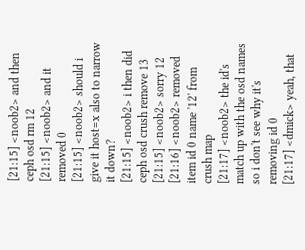[21:15] <noob2> and then ceph osd rm 12
[21:15] <noob2> and it removed 0
[21:15] <noob2> should i give it host=x also to narrow it down?
[21:15] <noob2> i then did ceph osd crush remove 13
[21:15] <noob2> sorry 12
[21:16] <noob2> removed item id 0 name '12' from crush map
[21:17] <noob2> the id's match up with the osd names so i don't see why it's removing id 0
[21:17] <dmick> yeah, that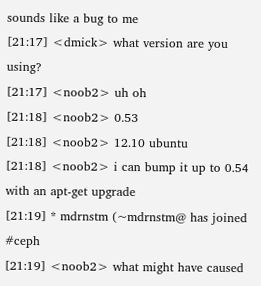sounds like a bug to me
[21:17] <dmick> what version are you using?
[21:17] <noob2> uh oh
[21:18] <noob2> 0.53
[21:18] <noob2> 12.10 ubuntu
[21:18] <noob2> i can bump it up to 0.54 with an apt-get upgrade
[21:19] * mdrnstm (~mdrnstm@ has joined #ceph
[21:19] <noob2> what might have caused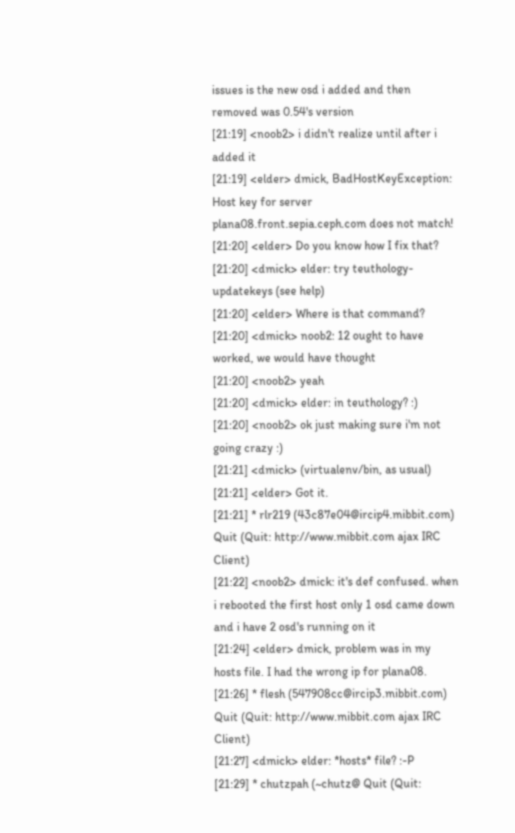issues is the new osd i added and then removed was 0.54's version
[21:19] <noob2> i didn't realize until after i added it
[21:19] <elder> dmick, BadHostKeyException: Host key for server plana08.front.sepia.ceph.com does not match!
[21:20] <elder> Do you know how I fix that?
[21:20] <dmick> elder: try teuthology-updatekeys (see help)
[21:20] <elder> Where is that command?
[21:20] <dmick> noob2: 12 ought to have worked, we would have thought
[21:20] <noob2> yeah
[21:20] <dmick> elder: in teuthology? :)
[21:20] <noob2> ok just making sure i'm not going crazy :)
[21:21] <dmick> (virtualenv/bin, as usual)
[21:21] <elder> Got it.
[21:21] * rlr219 (43c87e04@ircip4.mibbit.com) Quit (Quit: http://www.mibbit.com ajax IRC Client)
[21:22] <noob2> dmick: it's def confused. when i rebooted the first host only 1 osd came down and i have 2 osd's running on it
[21:24] <elder> dmick, problem was in my hosts file. I had the wrong ip for plana08.
[21:26] * flesh (547908cc@ircip3.mibbit.com) Quit (Quit: http://www.mibbit.com ajax IRC Client)
[21:27] <dmick> elder: *hosts* file? :-P
[21:29] * chutzpah (~chutz@ Quit (Quit: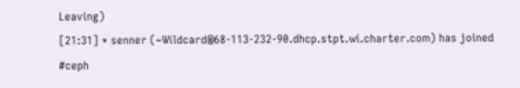Leaving)
[21:31] * senner (~Wildcard@68-113-232-90.dhcp.stpt.wi.charter.com) has joined #ceph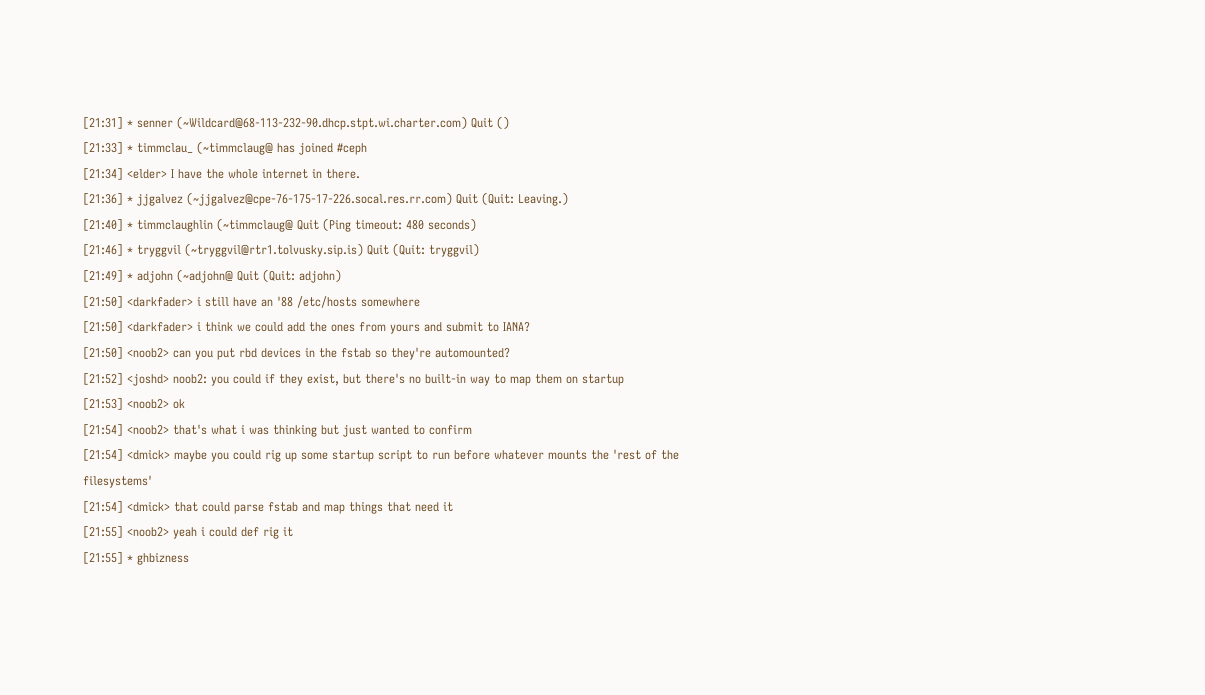[21:31] * senner (~Wildcard@68-113-232-90.dhcp.stpt.wi.charter.com) Quit ()
[21:33] * timmclau_ (~timmclaug@ has joined #ceph
[21:34] <elder> I have the whole internet in there.
[21:36] * jjgalvez (~jjgalvez@cpe-76-175-17-226.socal.res.rr.com) Quit (Quit: Leaving.)
[21:40] * timmclaughlin (~timmclaug@ Quit (Ping timeout: 480 seconds)
[21:46] * tryggvil (~tryggvil@rtr1.tolvusky.sip.is) Quit (Quit: tryggvil)
[21:49] * adjohn (~adjohn@ Quit (Quit: adjohn)
[21:50] <darkfader> i still have an '88 /etc/hosts somewhere
[21:50] <darkfader> i think we could add the ones from yours and submit to IANA?
[21:50] <noob2> can you put rbd devices in the fstab so they're automounted?
[21:52] <joshd> noob2: you could if they exist, but there's no built-in way to map them on startup
[21:53] <noob2> ok
[21:54] <noob2> that's what i was thinking but just wanted to confirm
[21:54] <dmick> maybe you could rig up some startup script to run before whatever mounts the 'rest of the filesystems'
[21:54] <dmick> that could parse fstab and map things that need it
[21:55] <noob2> yeah i could def rig it
[21:55] * ghbizness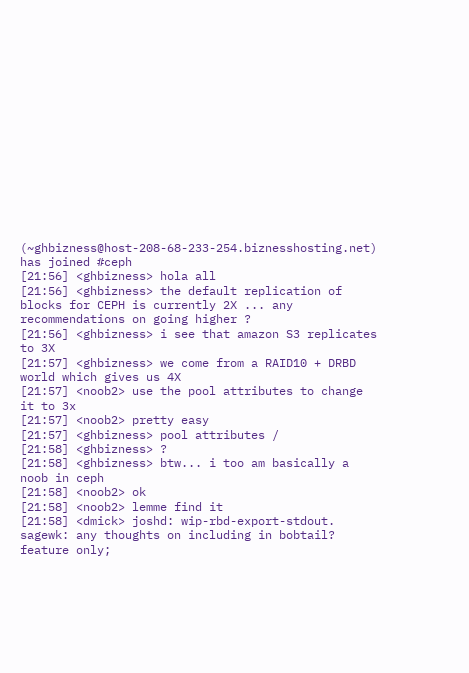(~ghbizness@host-208-68-233-254.biznesshosting.net) has joined #ceph
[21:56] <ghbizness> hola all
[21:56] <ghbizness> the default replication of blocks for CEPH is currently 2X ... any recommendations on going higher ?
[21:56] <ghbizness> i see that amazon S3 replicates to 3X
[21:57] <ghbizness> we come from a RAID10 + DRBD world which gives us 4X
[21:57] <noob2> use the pool attributes to change it to 3x
[21:57] <noob2> pretty easy
[21:57] <ghbizness> pool attributes /
[21:58] <ghbizness> ?
[21:58] <ghbizness> btw... i too am basically a noob in ceph
[21:58] <noob2> ok
[21:58] <noob2> lemme find it
[21:58] <dmick> joshd: wip-rbd-export-stdout. sagewk: any thoughts on including in bobtail? feature only;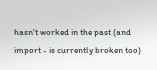hasn't worked in the past (and import - is currently broken too)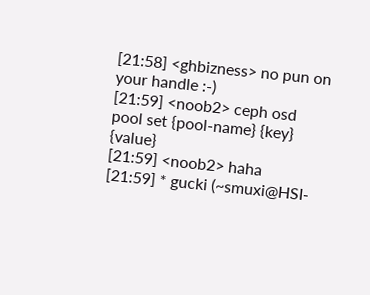[21:58] <ghbizness> no pun on your handle :-)
[21:59] <noob2> ceph osd pool set {pool-name} {key} {value}
[21:59] <noob2> haha
[21:59] * gucki (~smuxi@HSI-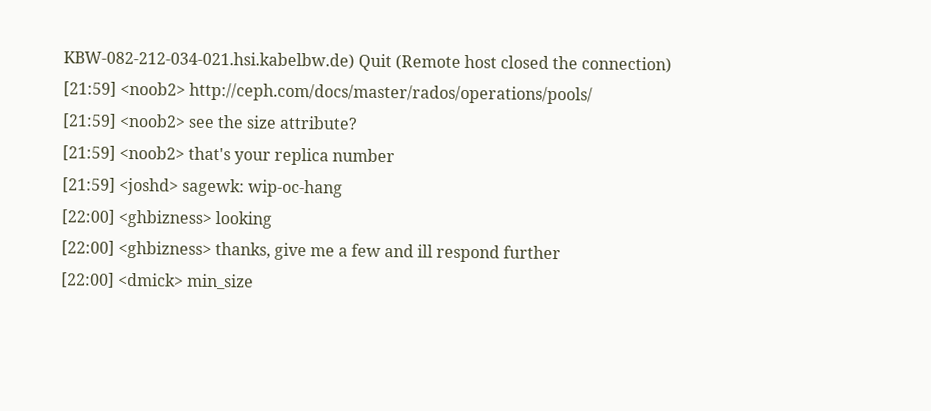KBW-082-212-034-021.hsi.kabelbw.de) Quit (Remote host closed the connection)
[21:59] <noob2> http://ceph.com/docs/master/rados/operations/pools/
[21:59] <noob2> see the size attribute?
[21:59] <noob2> that's your replica number
[21:59] <joshd> sagewk: wip-oc-hang
[22:00] <ghbizness> looking
[22:00] <ghbizness> thanks, give me a few and ill respond further
[22:00] <dmick> min_size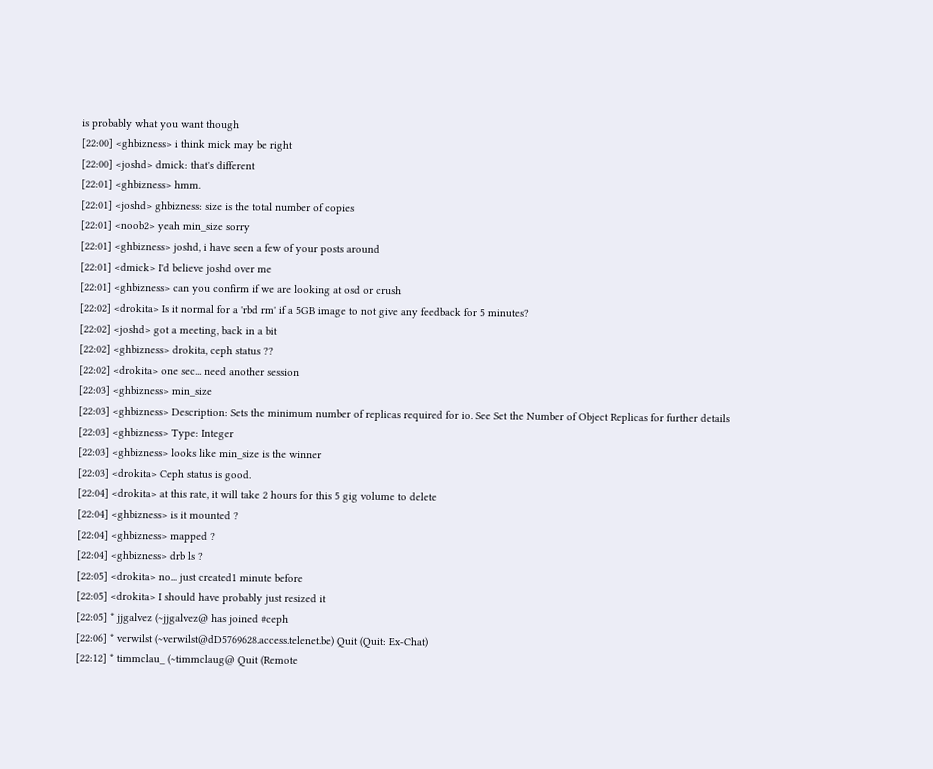is probably what you want though
[22:00] <ghbizness> i think mick may be right
[22:00] <joshd> dmick: that's different
[22:01] <ghbizness> hmm.
[22:01] <joshd> ghbizness: size is the total number of copies
[22:01] <noob2> yeah min_size sorry
[22:01] <ghbizness> joshd, i have seen a few of your posts around
[22:01] <dmick> I'd believe joshd over me
[22:01] <ghbizness> can you confirm if we are looking at osd or crush
[22:02] <drokita> Is it normal for a 'rbd rm' if a 5GB image to not give any feedback for 5 minutes?
[22:02] <joshd> got a meeting, back in a bit
[22:02] <ghbizness> drokita, ceph status ??
[22:02] <drokita> one sec... need another session
[22:03] <ghbizness> min_size
[22:03] <ghbizness> Description: Sets the minimum number of replicas required for io. See Set the Number of Object Replicas for further details
[22:03] <ghbizness> Type: Integer
[22:03] <ghbizness> looks like min_size is the winner
[22:03] <drokita> Ceph status is good.
[22:04] <drokita> at this rate, it will take 2 hours for this 5 gig volume to delete
[22:04] <ghbizness> is it mounted ?
[22:04] <ghbizness> mapped ?
[22:04] <ghbizness> drb ls ?
[22:05] <drokita> no... just created1 minute before
[22:05] <drokita> I should have probably just resized it
[22:05] * jjgalvez (~jjgalvez@ has joined #ceph
[22:06] * verwilst (~verwilst@dD5769628.access.telenet.be) Quit (Quit: Ex-Chat)
[22:12] * timmclau_ (~timmclaug@ Quit (Remote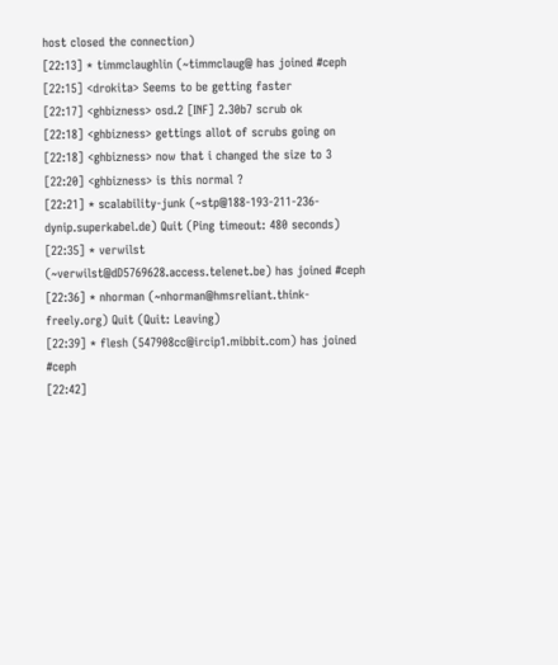host closed the connection)
[22:13] * timmclaughlin (~timmclaug@ has joined #ceph
[22:15] <drokita> Seems to be getting faster
[22:17] <ghbizness> osd.2 [INF] 2.30b7 scrub ok
[22:18] <ghbizness> gettings allot of scrubs going on
[22:18] <ghbizness> now that i changed the size to 3
[22:20] <ghbizness> is this normal ?
[22:21] * scalability-junk (~stp@188-193-211-236-dynip.superkabel.de) Quit (Ping timeout: 480 seconds)
[22:35] * verwilst (~verwilst@dD5769628.access.telenet.be) has joined #ceph
[22:36] * nhorman (~nhorman@hmsreliant.think-freely.org) Quit (Quit: Leaving)
[22:39] * flesh (547908cc@ircip1.mibbit.com) has joined #ceph
[22:42]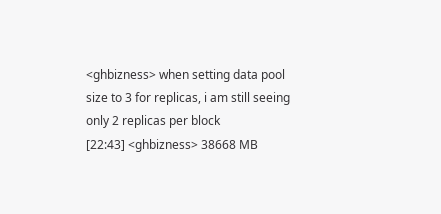<ghbizness> when setting data pool size to 3 for replicas, i am still seeing only 2 replicas per block
[22:43] <ghbizness> 38668 MB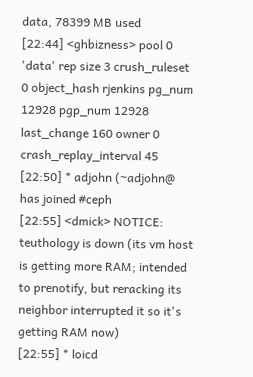data, 78399 MB used
[22:44] <ghbizness> pool 0 'data' rep size 3 crush_ruleset 0 object_hash rjenkins pg_num 12928 pgp_num 12928 last_change 160 owner 0 crash_replay_interval 45
[22:50] * adjohn (~adjohn@ has joined #ceph
[22:55] <dmick> NOTICE: teuthology is down (its vm host is getting more RAM; intended to prenotify, but reracking its neighbor interrupted it so it's getting RAM now)
[22:55] * loicd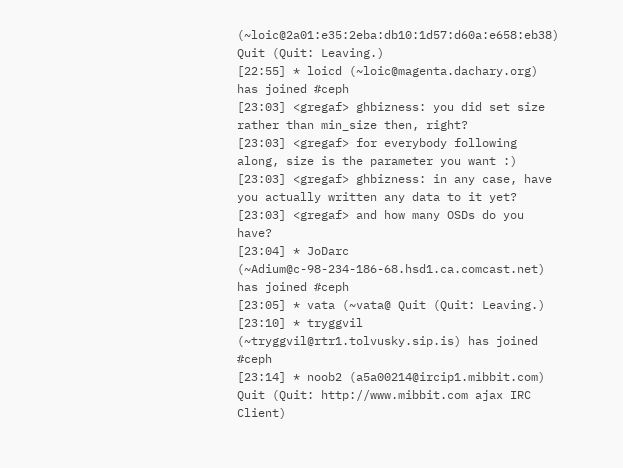(~loic@2a01:e35:2eba:db10:1d57:d60a:e658:eb38) Quit (Quit: Leaving.)
[22:55] * loicd (~loic@magenta.dachary.org) has joined #ceph
[23:03] <gregaf> ghbizness: you did set size rather than min_size then, right?
[23:03] <gregaf> for everybody following along, size is the parameter you want :)
[23:03] <gregaf> ghbizness: in any case, have you actually written any data to it yet?
[23:03] <gregaf> and how many OSDs do you have?
[23:04] * JoDarc (~Adium@c-98-234-186-68.hsd1.ca.comcast.net) has joined #ceph
[23:05] * vata (~vata@ Quit (Quit: Leaving.)
[23:10] * tryggvil (~tryggvil@rtr1.tolvusky.sip.is) has joined #ceph
[23:14] * noob2 (a5a00214@ircip1.mibbit.com) Quit (Quit: http://www.mibbit.com ajax IRC Client)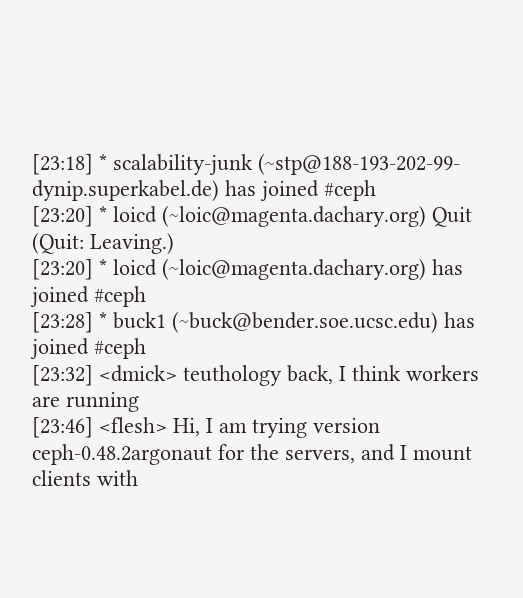[23:18] * scalability-junk (~stp@188-193-202-99-dynip.superkabel.de) has joined #ceph
[23:20] * loicd (~loic@magenta.dachary.org) Quit (Quit: Leaving.)
[23:20] * loicd (~loic@magenta.dachary.org) has joined #ceph
[23:28] * buck1 (~buck@bender.soe.ucsc.edu) has joined #ceph
[23:32] <dmick> teuthology back, I think workers are running
[23:46] <flesh> Hi, I am trying version ceph-0.48.2argonaut for the servers, and I mount clients with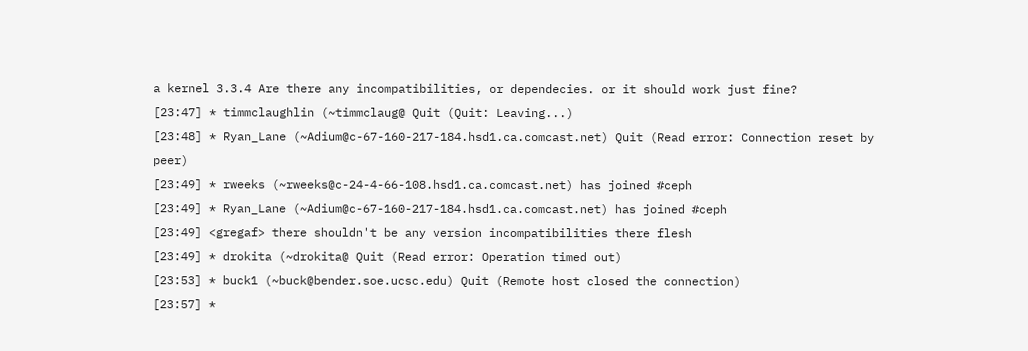a kernel 3.3.4 Are there any incompatibilities, or dependecies. or it should work just fine?
[23:47] * timmclaughlin (~timmclaug@ Quit (Quit: Leaving...)
[23:48] * Ryan_Lane (~Adium@c-67-160-217-184.hsd1.ca.comcast.net) Quit (Read error: Connection reset by peer)
[23:49] * rweeks (~rweeks@c-24-4-66-108.hsd1.ca.comcast.net) has joined #ceph
[23:49] * Ryan_Lane (~Adium@c-67-160-217-184.hsd1.ca.comcast.net) has joined #ceph
[23:49] <gregaf> there shouldn't be any version incompatibilities there flesh
[23:49] * drokita (~drokita@ Quit (Read error: Operation timed out)
[23:53] * buck1 (~buck@bender.soe.ucsc.edu) Quit (Remote host closed the connection)
[23:57] *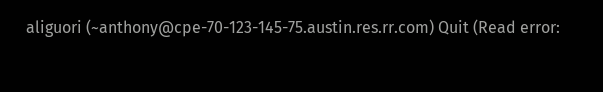aliguori (~anthony@cpe-70-123-145-75.austin.res.rr.com) Quit (Read error: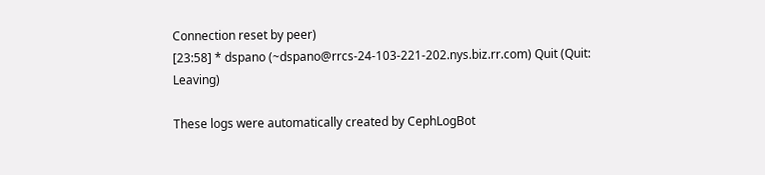Connection reset by peer)
[23:58] * dspano (~dspano@rrcs-24-103-221-202.nys.biz.rr.com) Quit (Quit: Leaving)

These logs were automatically created by CephLogBot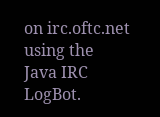on irc.oftc.net using the Java IRC LogBot.